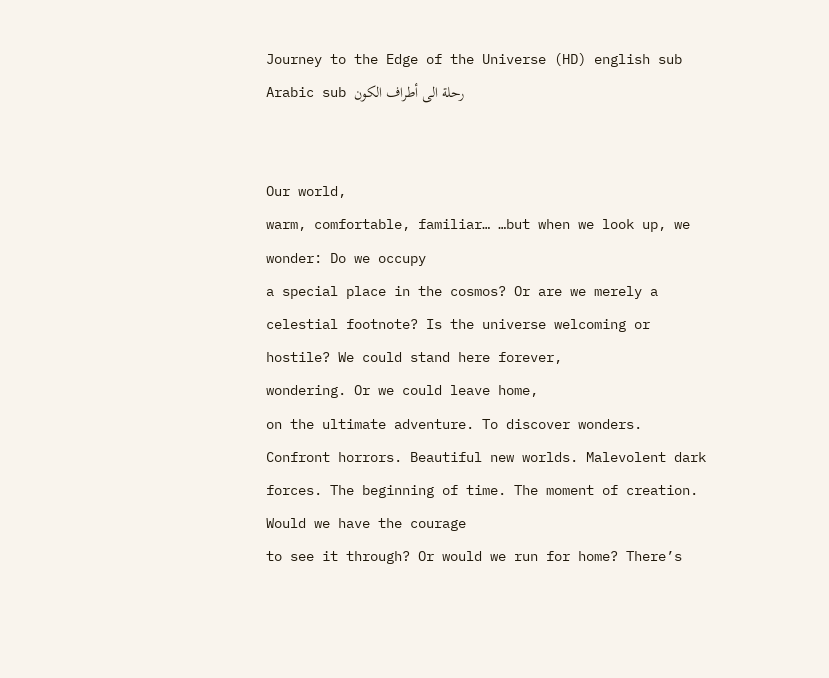Journey to the Edge of the Universe (HD) english sub Arabic sub رحلة الى أطراف الكون


Our world,
warm, comfortable, familiar… …but when we look up, we wonder: Do we occupy
a special place in the cosmos? Or are we merely a celestial footnote? Is the universe welcoming or hostile? We could stand here forever,
wondering. Or we could leave home,
on the ultimate adventure. To discover wonders. Confront horrors. Beautiful new worlds. Malevolent dark forces. The beginning of time. The moment of creation. Would we have the courage
to see it through? Or would we run for home? There’s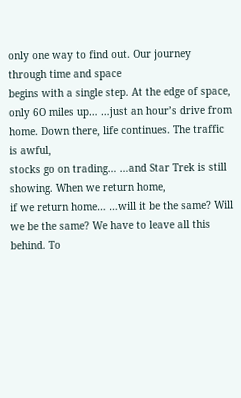only one way to find out. Our journey through time and space
begins with a single step. At the edge of space,
only 6O miles up… …just an hour’s drive from home. Down there, life continues. The traffic is awful,
stocks go on trading… …and Star Trek is still showing. When we return home,
if we return home… …will it be the same? Will we be the same? We have to leave all this behind. To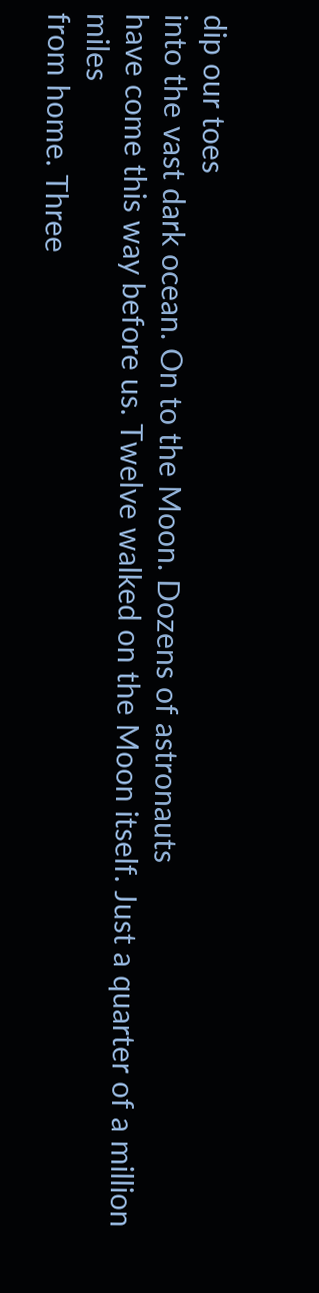dip our toes
into the vast dark ocean. On to the Moon. Dozens of astronauts
have come this way before us. Twelve walked on the Moon itself. Just a quarter of a million miles
from home. Three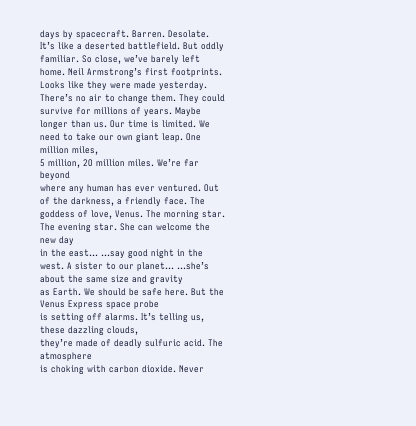days by spacecraft. Barren. Desolate. It’s like a deserted battlefield. But oddly familiar. So close, we’ve barely left home. Neil Armstrong’s first footprints. Looks like they were made yesterday. There’s no air to change them. They could survive for millions of years. Maybe longer than us. Our time is limited. We need to take our own giant leap. One million miles,
5 million, 2O million miles. We’re far beyond
where any human has ever ventured. Out of the darkness, a friendly face. The goddess of love, Venus. The morning star. The evening star. She can welcome the new day
in the east… …say good night in the west. A sister to our planet… …she’s about the same size and gravity
as Earth. We should be safe here. But the Venus Express space probe
is setting off alarms. It’s telling us, these dazzling clouds,
they’re made of deadly sulfuric acid. The atmosphere
is choking with carbon dioxide. Never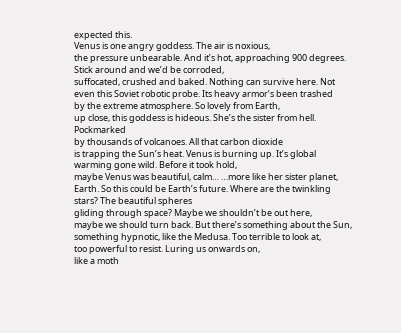expected this.
Venus is one angry goddess. The air is noxious,
the pressure unbearable. And it’s hot, approaching 900 degrees. Stick around and we’d be corroded,
suffocated, crushed and baked. Nothing can survive here. Not even this Soviet robotic probe. Its heavy armor’s been trashed
by the extreme atmosphere. So lovely from Earth,
up close, this goddess is hideous. She’s the sister from hell. Pockmarked
by thousands of volcanoes. All that carbon dioxide
is trapping the Sun’s heat. Venus is burning up. It’s global warming gone wild. Before it took hold,
maybe Venus was beautiful, calm… …more like her sister planet, Earth. So this could be Earth’s future. Where are the twinkling stars? The beautiful spheres
gliding through space? Maybe we shouldn’t be out here,
maybe we should turn back. But there’s something about the Sun,
something hypnotic, like the Medusa. Too terrible to look at,
too powerful to resist. Luring us onwards on,
like a moth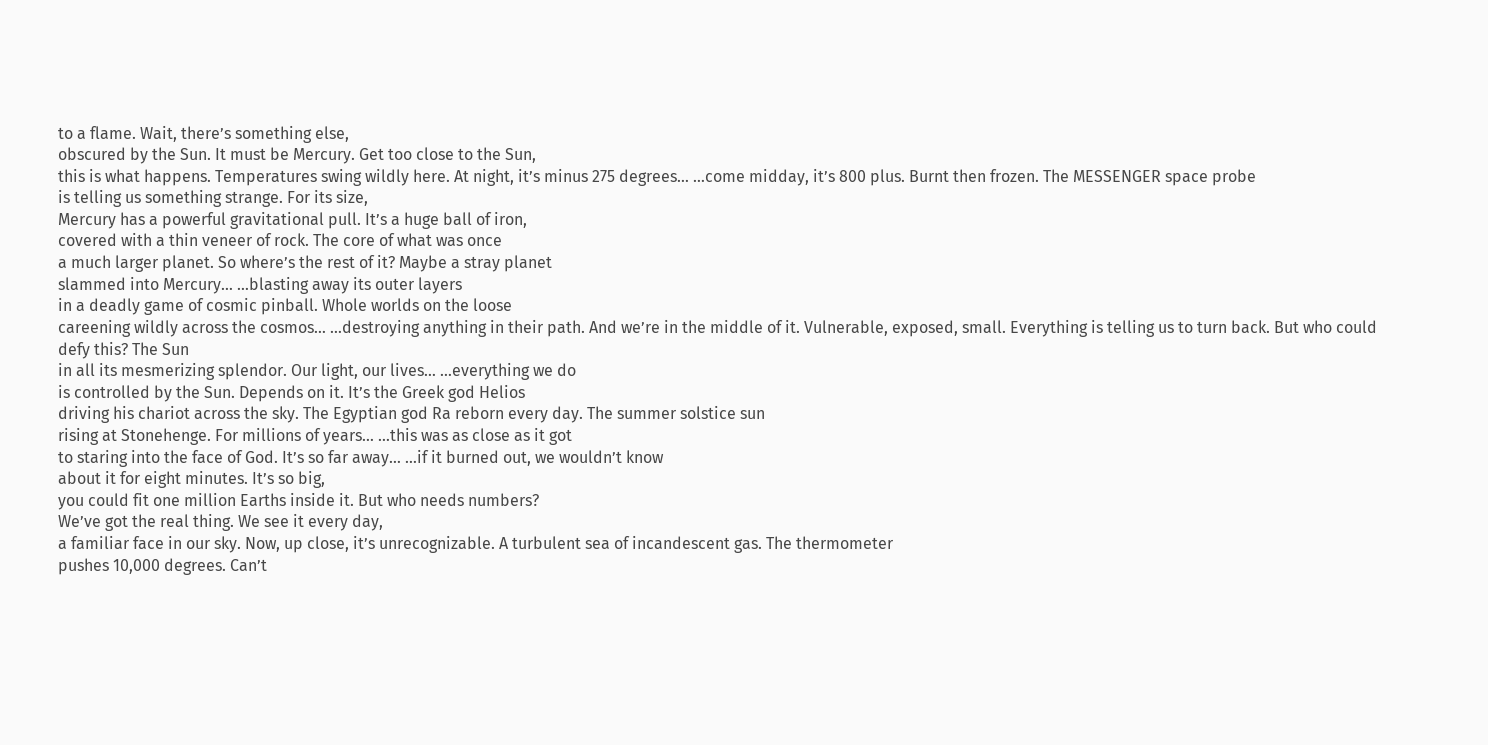to a flame. Wait, there’s something else,
obscured by the Sun. It must be Mercury. Get too close to the Sun,
this is what happens. Temperatures swing wildly here. At night, it’s minus 275 degrees… …come midday, it’s 800 plus. Burnt then frozen. The MESSENGER space probe
is telling us something strange. For its size,
Mercury has a powerful gravitational pull. It’s a huge ball of iron,
covered with a thin veneer of rock. The core of what was once
a much larger planet. So where’s the rest of it? Maybe a stray planet
slammed into Mercury… …blasting away its outer layers
in a deadly game of cosmic pinball. Whole worlds on the loose
careening wildly across the cosmos… …destroying anything in their path. And we’re in the middle of it. Vulnerable, exposed, small. Everything is telling us to turn back. But who could defy this? The Sun
in all its mesmerizing splendor. Our light, our lives… …everything we do
is controlled by the Sun. Depends on it. It’s the Greek god Helios
driving his chariot across the sky. The Egyptian god Ra reborn every day. The summer solstice sun
rising at Stonehenge. For millions of years… …this was as close as it got
to staring into the face of God. It’s so far away… …if it burned out, we wouldn’t know
about it for eight minutes. It’s so big,
you could fit one million Earths inside it. But who needs numbers?
We’ve got the real thing. We see it every day,
a familiar face in our sky. Now, up close, it’s unrecognizable. A turbulent sea of incandescent gas. The thermometer
pushes 10,000 degrees. Can’t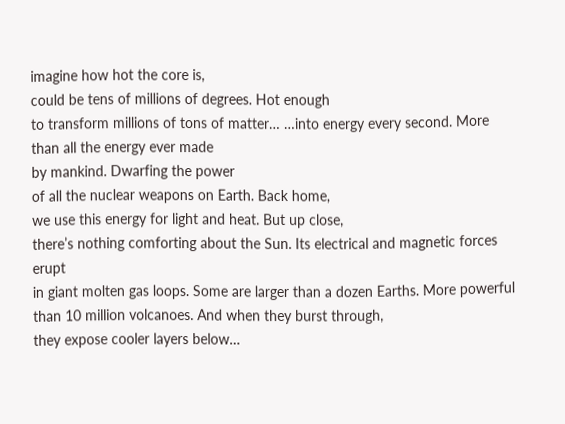imagine how hot the core is,
could be tens of millions of degrees. Hot enough
to transform millions of tons of matter… …into energy every second. More than all the energy ever made
by mankind. Dwarfing the power
of all the nuclear weapons on Earth. Back home,
we use this energy for light and heat. But up close,
there’s nothing comforting about the Sun. Its electrical and magnetic forces erupt
in giant molten gas loops. Some are larger than a dozen Earths. More powerful
than 10 million volcanoes. And when they burst through,
they expose cooler layers below…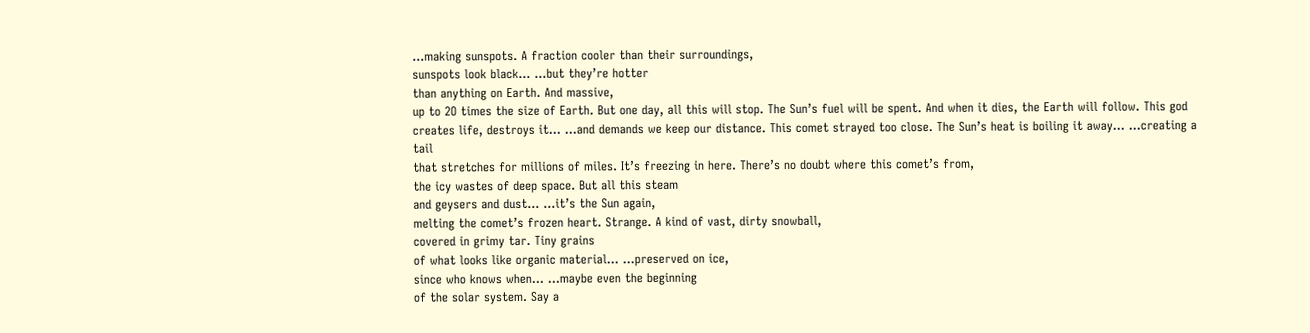…making sunspots. A fraction cooler than their surroundings,
sunspots look black… …but they’re hotter
than anything on Earth. And massive,
up to 2O times the size of Earth. But one day, all this will stop. The Sun’s fuel will be spent. And when it dies, the Earth will follow. This god creates life, destroys it… …and demands we keep our distance. This comet strayed too close. The Sun’s heat is boiling it away… …creating a tail
that stretches for millions of miles. It’s freezing in here. There’s no doubt where this comet’s from,
the icy wastes of deep space. But all this steam
and geysers and dust… …it’s the Sun again,
melting the comet’s frozen heart. Strange. A kind of vast, dirty snowball,
covered in grimy tar. Tiny grains
of what looks like organic material… …preserved on ice,
since who knows when… …maybe even the beginning
of the solar system. Say a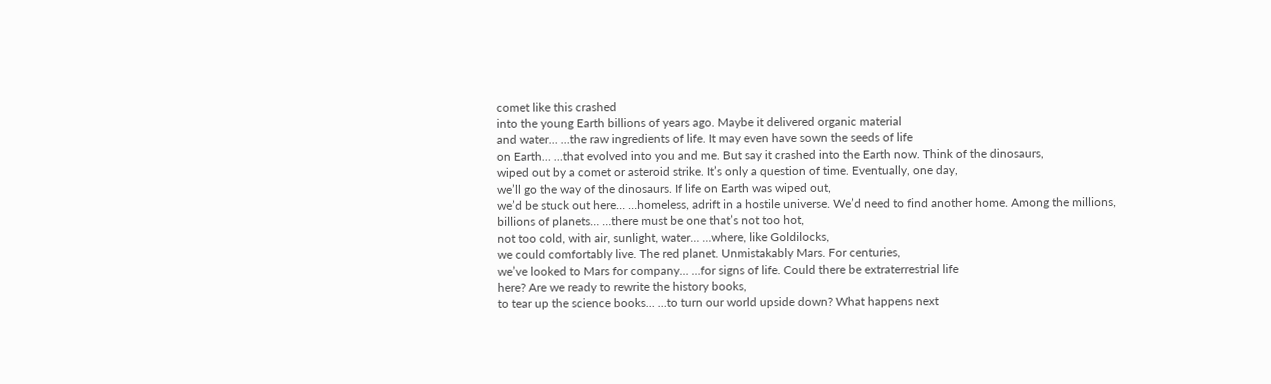comet like this crashed
into the young Earth billions of years ago. Maybe it delivered organic material
and water… …the raw ingredients of life. It may even have sown the seeds of life
on Earth… …that evolved into you and me. But say it crashed into the Earth now. Think of the dinosaurs,
wiped out by a comet or asteroid strike. It’s only a question of time. Eventually, one day,
we’ll go the way of the dinosaurs. If life on Earth was wiped out,
we’d be stuck out here… …homeless, adrift in a hostile universe. We’d need to find another home. Among the millions,
billions of planets… …there must be one that’s not too hot,
not too cold, with air, sunlight, water… …where, like Goldilocks,
we could comfortably live. The red planet. Unmistakably Mars. For centuries,
we’ve looked to Mars for company… …for signs of life. Could there be extraterrestrial life
here? Are we ready to rewrite the history books,
to tear up the science books… …to turn our world upside down? What happens next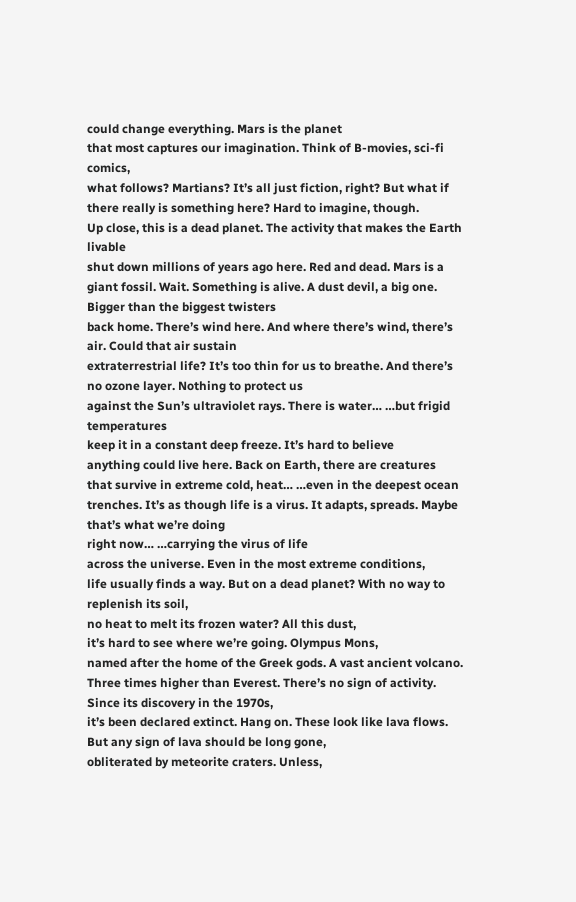could change everything. Mars is the planet
that most captures our imagination. Think of B-movies, sci-fi comics,
what follows? Martians? It’s all just fiction, right? But what if
there really is something here? Hard to imagine, though.
Up close, this is a dead planet. The activity that makes the Earth livable
shut down millions of years ago here. Red and dead. Mars is a giant fossil. Wait. Something is alive. A dust devil, a big one. Bigger than the biggest twisters
back home. There’s wind here. And where there’s wind, there’s air. Could that air sustain
extraterrestrial life? It’s too thin for us to breathe. And there’s no ozone layer. Nothing to protect us
against the Sun’s ultraviolet rays. There is water… …but frigid temperatures
keep it in a constant deep freeze. It’s hard to believe
anything could live here. Back on Earth, there are creatures
that survive in extreme cold, heat… …even in the deepest ocean trenches. It’s as though life is a virus. It adapts, spreads. Maybe that’s what we’re doing
right now… …carrying the virus of life
across the universe. Even in the most extreme conditions,
life usually finds a way. But on a dead planet? With no way to replenish its soil,
no heat to melt its frozen water? All this dust,
it’s hard to see where we’re going. Olympus Mons,
named after the home of the Greek gods. A vast ancient volcano. Three times higher than Everest. There’s no sign of activity. Since its discovery in the 1970s,
it’s been declared extinct. Hang on. These look like lava flows. But any sign of lava should be long gone,
obliterated by meteorite craters. Unless,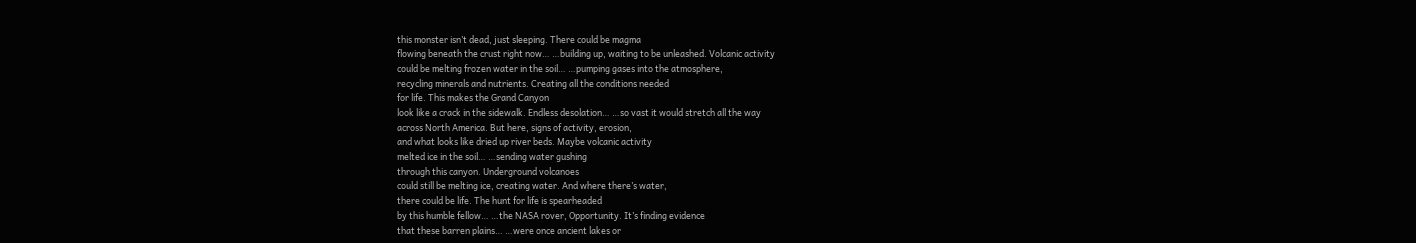this monster isn’t dead, just sleeping. There could be magma
flowing beneath the crust right now… …building up, waiting to be unleashed. Volcanic activity
could be melting frozen water in the soil… …pumping gases into the atmosphere,
recycling minerals and nutrients. Creating all the conditions needed
for life. This makes the Grand Canyon
look like a crack in the sidewalk. Endless desolation… …so vast it would stretch all the way
across North America. But here, signs of activity, erosion,
and what looks like dried up river beds. Maybe volcanic activity
melted ice in the soil… …sending water gushing
through this canyon. Underground volcanoes
could still be melting ice, creating water. And where there’s water,
there could be life. The hunt for life is spearheaded
by this humble fellow… …the NASA rover, Opportunity. It’s finding evidence
that these barren plains… …were once ancient lakes or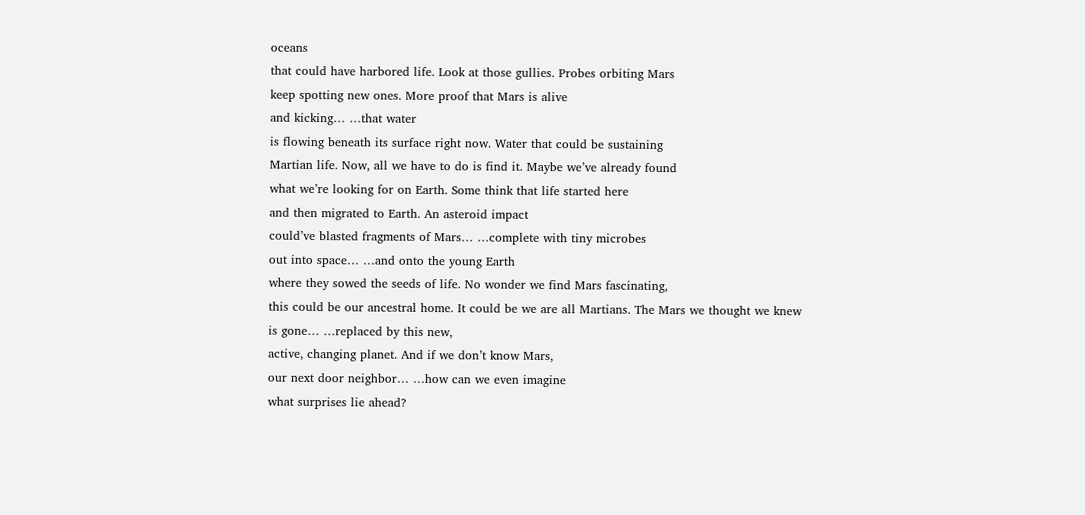oceans
that could have harbored life. Look at those gullies. Probes orbiting Mars
keep spotting new ones. More proof that Mars is alive
and kicking… …that water
is flowing beneath its surface right now. Water that could be sustaining
Martian life. Now, all we have to do is find it. Maybe we’ve already found
what we’re looking for on Earth. Some think that life started here
and then migrated to Earth. An asteroid impact
could’ve blasted fragments of Mars… …complete with tiny microbes
out into space… …and onto the young Earth
where they sowed the seeds of life. No wonder we find Mars fascinating,
this could be our ancestral home. It could be we are all Martians. The Mars we thought we knew
is gone… …replaced by this new,
active, changing planet. And if we don’t know Mars,
our next door neighbor… …how can we even imagine
what surprises lie ahead?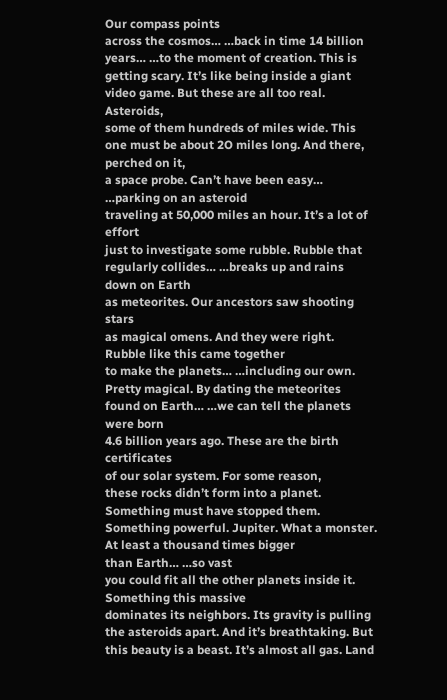Our compass points
across the cosmos… …back in time 14 billion years… …to the moment of creation. This is getting scary. It’s like being inside a giant video game. But these are all too real. Asteroids,
some of them hundreds of miles wide. This one must be about 2O miles long. And there, perched on it,
a space probe. Can’t have been easy… …parking on an asteroid
traveling at 50,000 miles an hour. It’s a lot of effort
just to investigate some rubble. Rubble that regularly collides… …breaks up and rains down on Earth
as meteorites. Our ancestors saw shooting stars
as magical omens. And they were right. Rubble like this came together
to make the planets… …including our own. Pretty magical. By dating the meteorites
found on Earth… …we can tell the planets were born
4.6 billion years ago. These are the birth certificates
of our solar system. For some reason,
these rocks didn’t form into a planet. Something must have stopped them. Something powerful. Jupiter. What a monster. At least a thousand times bigger
than Earth… …so vast
you could fit all the other planets inside it. Something this massive
dominates its neighbors. Its gravity is pulling the asteroids apart. And it’s breathtaking. But this beauty is a beast. It’s almost all gas. Land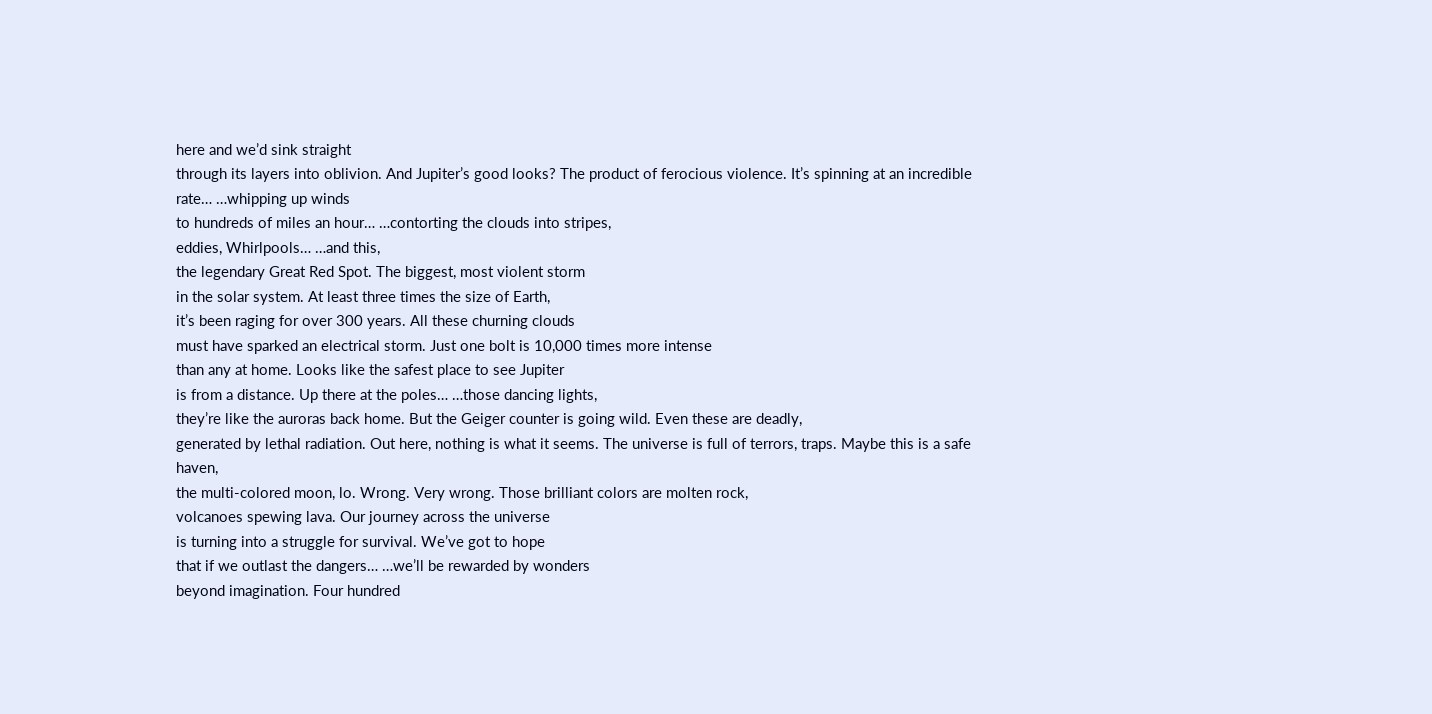here and we’d sink straight
through its layers into oblivion. And Jupiter’s good looks? The product of ferocious violence. It’s spinning at an incredible rate… …whipping up winds
to hundreds of miles an hour… …contorting the clouds into stripes,
eddies, Whirlpools… …and this,
the legendary Great Red Spot. The biggest, most violent storm
in the solar system. At least three times the size of Earth,
it’s been raging for over 300 years. All these churning clouds
must have sparked an electrical storm. Just one bolt is 10,000 times more intense
than any at home. Looks like the safest place to see Jupiter
is from a distance. Up there at the poles… …those dancing lights,
they’re like the auroras back home. But the Geiger counter is going wild. Even these are deadly,
generated by lethal radiation. Out here, nothing is what it seems. The universe is full of terrors, traps. Maybe this is a safe haven,
the multi-colored moon, lo. Wrong. Very wrong. Those brilliant colors are molten rock,
volcanoes spewing lava. Our journey across the universe
is turning into a struggle for survival. We’ve got to hope
that if we outlast the dangers… …we’ll be rewarded by wonders
beyond imagination. Four hundred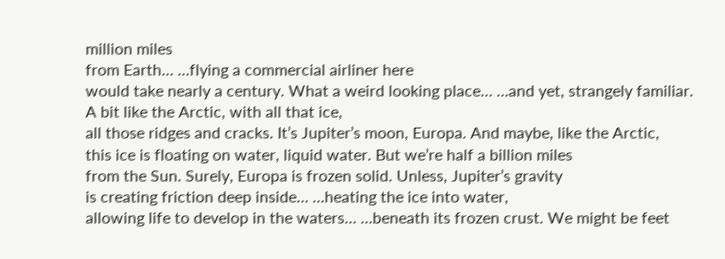million miles
from Earth… …flying a commercial airliner here
would take nearly a century. What a weird looking place… …and yet, strangely familiar. A bit like the Arctic, with all that ice,
all those ridges and cracks. It’s Jupiter’s moon, Europa. And maybe, like the Arctic,
this ice is floating on water, liquid water. But we’re half a billion miles
from the Sun. Surely, Europa is frozen solid. Unless, Jupiter’s gravity
is creating friction deep inside… …heating the ice into water,
allowing life to develop in the waters… …beneath its frozen crust. We might be feet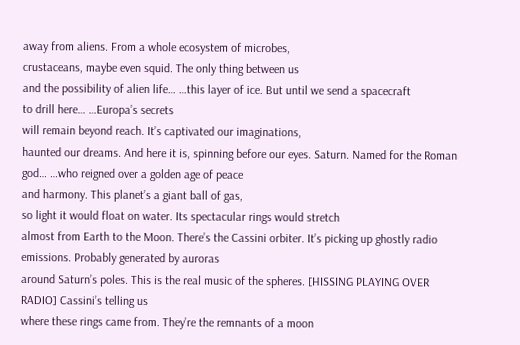away from aliens. From a whole ecosystem of microbes,
crustaceans, maybe even squid. The only thing between us
and the possibility of alien life… …this layer of ice. But until we send a spacecraft
to drill here… …Europa’s secrets
will remain beyond reach. It’s captivated our imaginations,
haunted our dreams. And here it is, spinning before our eyes. Saturn. Named for the Roman god… …who reigned over a golden age of peace
and harmony. This planet’s a giant ball of gas,
so light it would float on water. Its spectacular rings would stretch
almost from Earth to the Moon. There’s the Cassini orbiter. It’s picking up ghostly radio emissions. Probably generated by auroras
around Saturn’s poles. This is the real music of the spheres. [HISSING PLAYING OVER RADIO] Cassini’s telling us
where these rings came from. They’re the remnants of a moon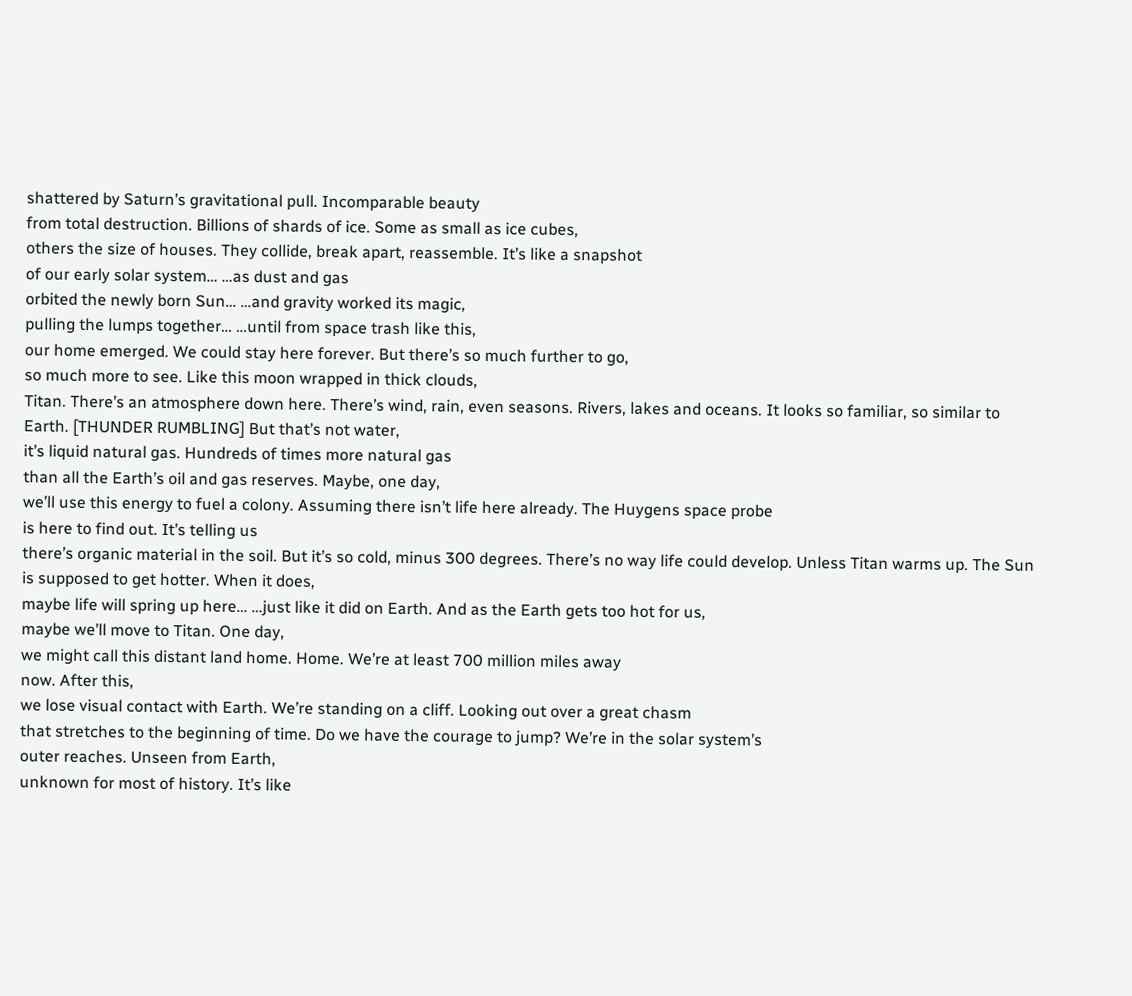shattered by Saturn’s gravitational pull. Incomparable beauty
from total destruction. Billions of shards of ice. Some as small as ice cubes,
others the size of houses. They collide, break apart, reassemble. It’s like a snapshot
of our early solar system… …as dust and gas
orbited the newly born Sun… …and gravity worked its magic,
pulling the lumps together… …until from space trash like this,
our home emerged. We could stay here forever. But there’s so much further to go,
so much more to see. Like this moon wrapped in thick clouds,
Titan. There’s an atmosphere down here. There’s wind, rain, even seasons. Rivers, lakes and oceans. It looks so familiar, so similar to Earth. [THUNDER RUMBLING] But that’s not water,
it’s liquid natural gas. Hundreds of times more natural gas
than all the Earth’s oil and gas reserves. Maybe, one day,
we’ll use this energy to fuel a colony. Assuming there isn’t life here already. The Huygens space probe
is here to find out. It’s telling us
there’s organic material in the soil. But it’s so cold, minus 300 degrees. There’s no way life could develop. Unless Titan warms up. The Sun is supposed to get hotter. When it does,
maybe life will spring up here… …just like it did on Earth. And as the Earth gets too hot for us,
maybe we’ll move to Titan. One day,
we might call this distant land home. Home. We’re at least 700 million miles away
now. After this,
we lose visual contact with Earth. We’re standing on a cliff. Looking out over a great chasm
that stretches to the beginning of time. Do we have the courage to jump? We’re in the solar system’s
outer reaches. Unseen from Earth,
unknown for most of history. It’s like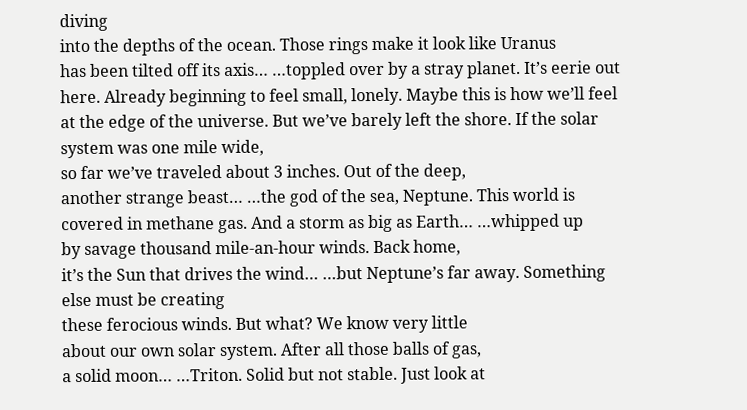diving
into the depths of the ocean. Those rings make it look like Uranus
has been tilted off its axis… …toppled over by a stray planet. It’s eerie out here. Already beginning to feel small, lonely. Maybe this is how we’ll feel
at the edge of the universe. But we’ve barely left the shore. If the solar system was one mile wide,
so far we’ve traveled about 3 inches. Out of the deep,
another strange beast… …the god of the sea, Neptune. This world is covered in methane gas. And a storm as big as Earth… …whipped up
by savage thousand mile-an-hour winds. Back home,
it’s the Sun that drives the wind… …but Neptune’s far away. Something else must be creating
these ferocious winds. But what? We know very little
about our own solar system. After all those balls of gas,
a solid moon… …Triton. Solid but not stable. Just look at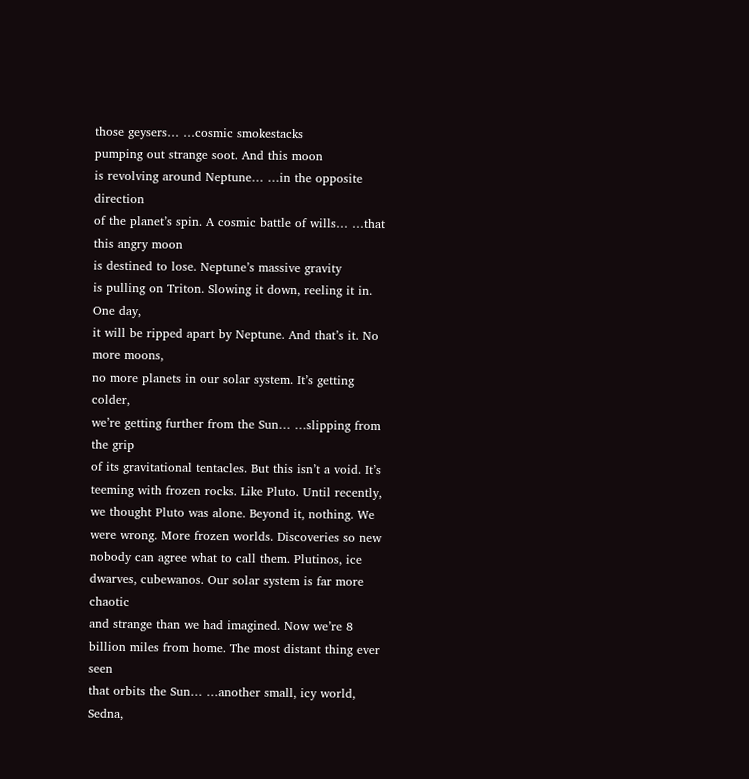those geysers… …cosmic smokestacks
pumping out strange soot. And this moon
is revolving around Neptune… …in the opposite direction
of the planet’s spin. A cosmic battle of wills… …that this angry moon
is destined to lose. Neptune’s massive gravity
is pulling on Triton. Slowing it down, reeling it in. One day,
it will be ripped apart by Neptune. And that’s it. No more moons,
no more planets in our solar system. It’s getting colder,
we’re getting further from the Sun… …slipping from the grip
of its gravitational tentacles. But this isn’t a void. It’s teeming with frozen rocks. Like Pluto. Until recently,
we thought Pluto was alone. Beyond it, nothing. We were wrong. More frozen worlds. Discoveries so new
nobody can agree what to call them. Plutinos, ice dwarves, cubewanos. Our solar system is far more chaotic
and strange than we had imagined. Now we’re 8 billion miles from home. The most distant thing ever seen
that orbits the Sun… …another small, icy world, Sedna,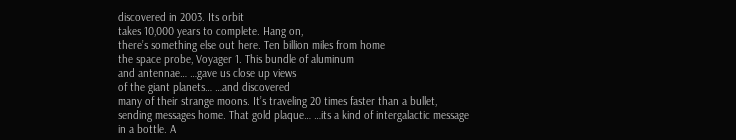discovered in 2003. Its orbit
takes 10,000 years to complete. Hang on,
there’s something else out here. Ten billion miles from home
the space probe, Voyager 1. This bundle of aluminum
and antennae… …gave us close up views
of the giant planets… …and discovered
many of their strange moons. It’s traveling 20 times faster than a bullet,
sending messages home. That gold plaque… …its a kind of intergalactic message
in a bottle. A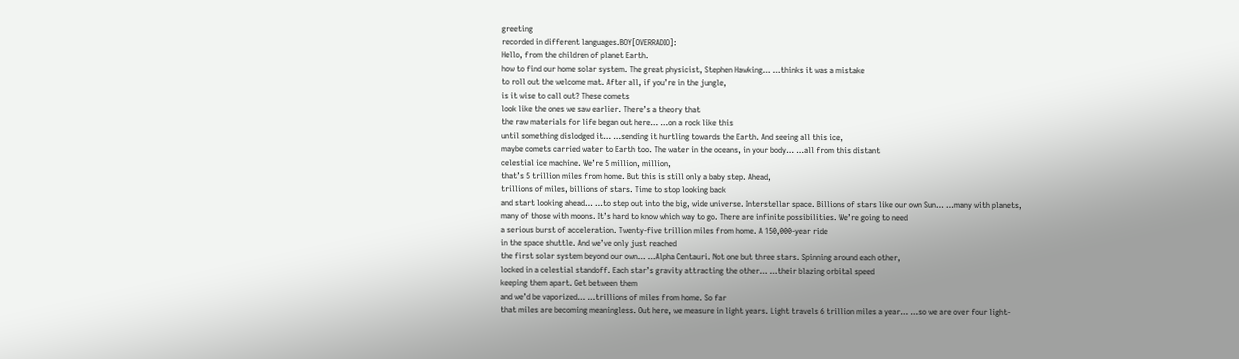greeting
recorded in different languages.BOY[OVERRADIO]:
Hello, from the children of planet Earth.
how to find our home solar system. The great physicist, Stephen Hawking… …thinks it was a mistake
to roll out the welcome mat. After all, if you’re in the jungle,
is it wise to call out? These comets
look like the ones we saw earlier. There’s a theory that
the raw materials for life began out here… …on a rock like this
until something dislodged it… …sending it hurtling towards the Earth. And seeing all this ice,
maybe comets carried water to Earth too. The water in the oceans, in your body… …all from this distant
celestial ice machine. We’re 5 million, million,
that’s 5 trillion miles from home. But this is still only a baby step. Ahead,
trillions of miles, billions of stars. Time to stop looking back
and start looking ahead… …to step out into the big, wide universe. Interstellar space. Billions of stars like our own Sun… …many with planets,
many of those with moons. It’s hard to know which way to go. There are infinite possibilities. We’re going to need
a serious burst of acceleration. Twenty-five trillion miles from home. A 150,000-year ride
in the space shuttle. And we’ve only just reached
the first solar system beyond our own… …Alpha Centauri. Not one but three stars. Spinning around each other,
locked in a celestial standoff. Each star’s gravity attracting the other… …their blazing orbital speed
keeping them apart. Get between them
and we’d be vaporized… …trillions of miles from home. So far
that miles are becoming meaningless. Out here, we measure in light years. Light travels 6 trillion miles a year… …so we are over four light-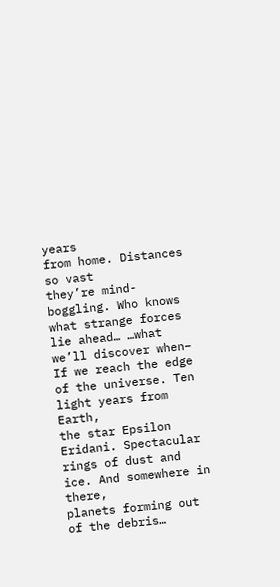years
from home. Distances so vast
they’re mind-boggling. Who knows
what strange forces lie ahead… …what we’ll discover when– If we reach the edge of the universe. Ten light years from Earth,
the star Epsilon Eridani. Spectacular rings of dust and ice. And somewhere in there,
planets forming out of the debris…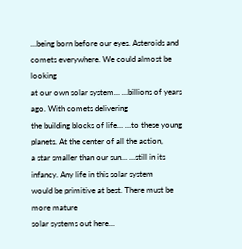…being born before our eyes. Asteroids and comets everywhere. We could almost be looking
at our own solar system… …billions of years ago. With comets delivering
the building blocks of life… …to these young planets. At the center of all the action,
a star smaller than our sun… …still in its infancy. Any life in this solar system
would be primitive at best. There must be more mature
solar systems out here…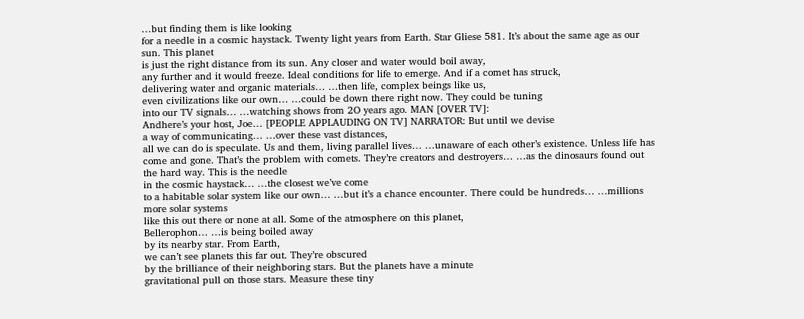…but finding them is like looking
for a needle in a cosmic haystack. Twenty light years from Earth. Star Gliese 581. It’s about the same age as our sun. This planet
is just the right distance from its sun. Any closer and water would boil away,
any further and it would freeze. Ideal conditions for life to emerge. And if a comet has struck,
delivering water and organic materials… …then life, complex beings like us,
even civilizations like our own… …could be down there right now. They could be tuning
into our TV signals… …watching shows from 2O years ago. MAN [OVER TV]:
Andhere’s your host, Joe… [PEOPLE APPLAUDING ON TV] NARRATOR: But until we devise
a way of communicating… …over these vast distances,
all we can do is speculate. Us and them, living parallel lives… …unaware of each other’s existence. Unless life has come and gone. That’s the problem with comets. They’re creators and destroyers… …as the dinosaurs found out
the hard way. This is the needle
in the cosmic haystack… …the closest we’ve come
to a habitable solar system like our own… …but it’s a chance encounter. There could be hundreds… …millions more solar systems
like this out there or none at all. Some of the atmosphere on this planet,
Bellerophon… …is being boiled away
by its nearby star. From Earth,
we can’t see planets this far out. They’re obscured
by the brilliance of their neighboring stars. But the planets have a minute
gravitational pull on those stars. Measure these tiny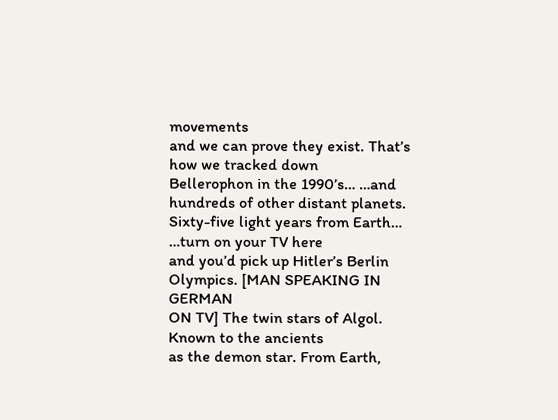movements
and we can prove they exist. That’s how we tracked down
Bellerophon in the 1990’s… …and hundreds of other distant planets. Sixty-five light years from Earth… …turn on your TV here
and you’d pick up Hitler’s Berlin Olympics. [MAN SPEAKING IN GERMAN
ON TV] The twin stars of Algol. Known to the ancients
as the demon star. From Earth,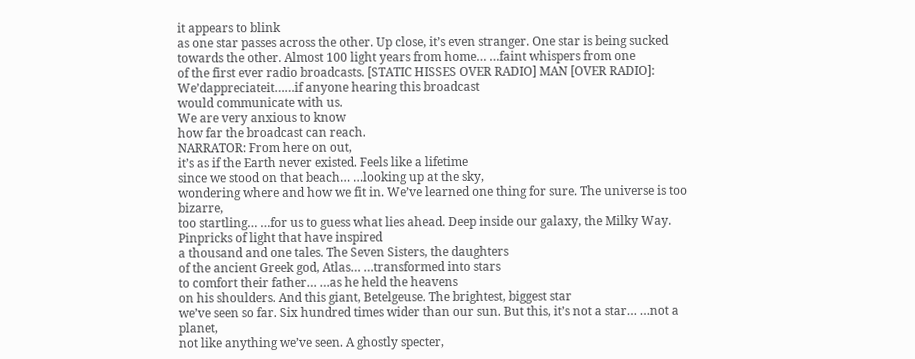it appears to blink
as one star passes across the other. Up close, it’s even stranger. One star is being sucked
towards the other. Almost 100 light years from home… …faint whispers from one
of the first ever radio broadcasts. [STATIC HISSES OVER RADIO] MAN [OVER RADIO]:
We’dappreciateit……if anyone hearing this broadcast
would communicate with us.
We are very anxious to know
how far the broadcast can reach.
NARRATOR: From here on out,
it’s as if the Earth never existed. Feels like a lifetime
since we stood on that beach… …looking up at the sky,
wondering where and how we fit in. We’ve learned one thing for sure. The universe is too bizarre,
too startling… …for us to guess what lies ahead. Deep inside our galaxy, the Milky Way. Pinpricks of light that have inspired
a thousand and one tales. The Seven Sisters, the daughters
of the ancient Greek god, Atlas… …transformed into stars
to comfort their father… …as he held the heavens
on his shoulders. And this giant, Betelgeuse. The brightest, biggest star
we’ve seen so far. Six hundred times wider than our sun. But this, it’s not a star… …not a planet,
not like anything we’ve seen. A ghostly specter,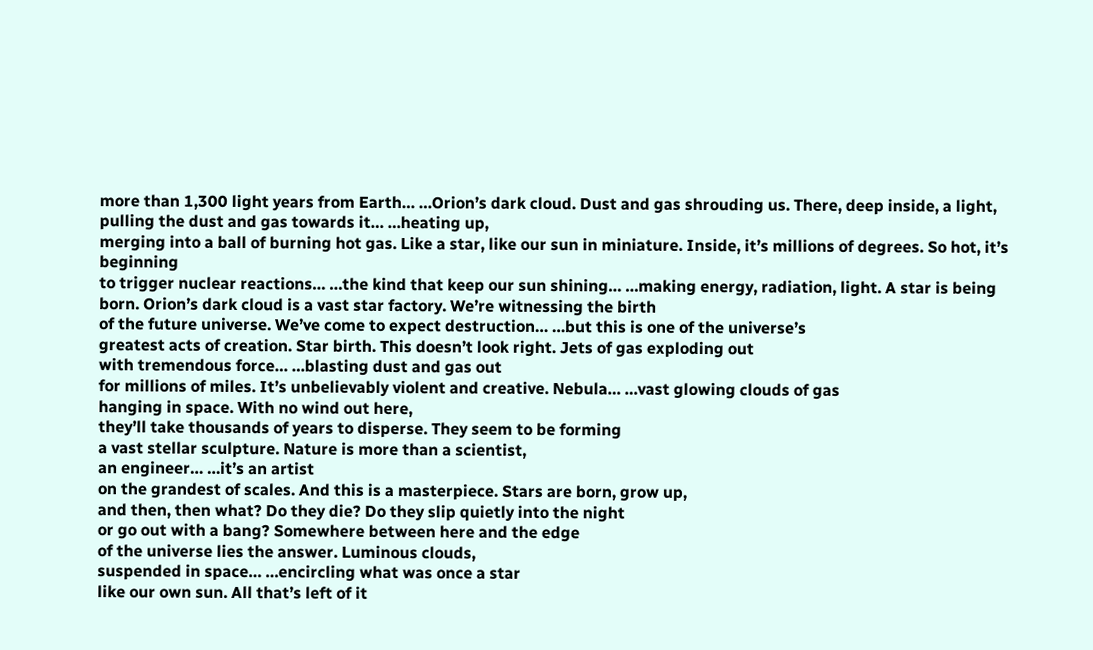more than 1,300 light years from Earth… …Orion’s dark cloud. Dust and gas shrouding us. There, deep inside, a light,
pulling the dust and gas towards it… …heating up,
merging into a ball of burning hot gas. Like a star, like our sun in miniature. Inside, it’s millions of degrees. So hot, it’s beginning
to trigger nuclear reactions… …the kind that keep our sun shining… …making energy, radiation, light. A star is being born. Orion’s dark cloud is a vast star factory. We’re witnessing the birth
of the future universe. We’ve come to expect destruction… …but this is one of the universe’s
greatest acts of creation. Star birth. This doesn’t look right. Jets of gas exploding out
with tremendous force… …blasting dust and gas out
for millions of miles. It’s unbelievably violent and creative. Nebula… …vast glowing clouds of gas
hanging in space. With no wind out here,
they’ll take thousands of years to disperse. They seem to be forming
a vast stellar sculpture. Nature is more than a scientist,
an engineer… …it’s an artist
on the grandest of scales. And this is a masterpiece. Stars are born, grow up,
and then, then what? Do they die? Do they slip quietly into the night
or go out with a bang? Somewhere between here and the edge
of the universe lies the answer. Luminous clouds,
suspended in space… …encircling what was once a star
like our own sun. All that’s left of it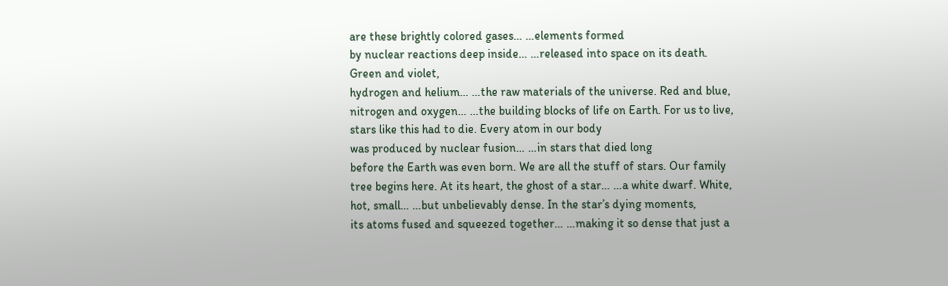are these brightly colored gases… …elements formed
by nuclear reactions deep inside… …released into space on its death. Green and violet,
hydrogen and helium… …the raw materials of the universe. Red and blue, nitrogen and oxygen… …the building blocks of life on Earth. For us to live, stars like this had to die. Every atom in our body
was produced by nuclear fusion… …in stars that died long
before the Earth was even born. We are all the stuff of stars. Our family tree begins here. At its heart, the ghost of a star… …a white dwarf. White, hot, small… …but unbelievably dense. In the star’s dying moments,
its atoms fused and squeezed together… …making it so dense that just a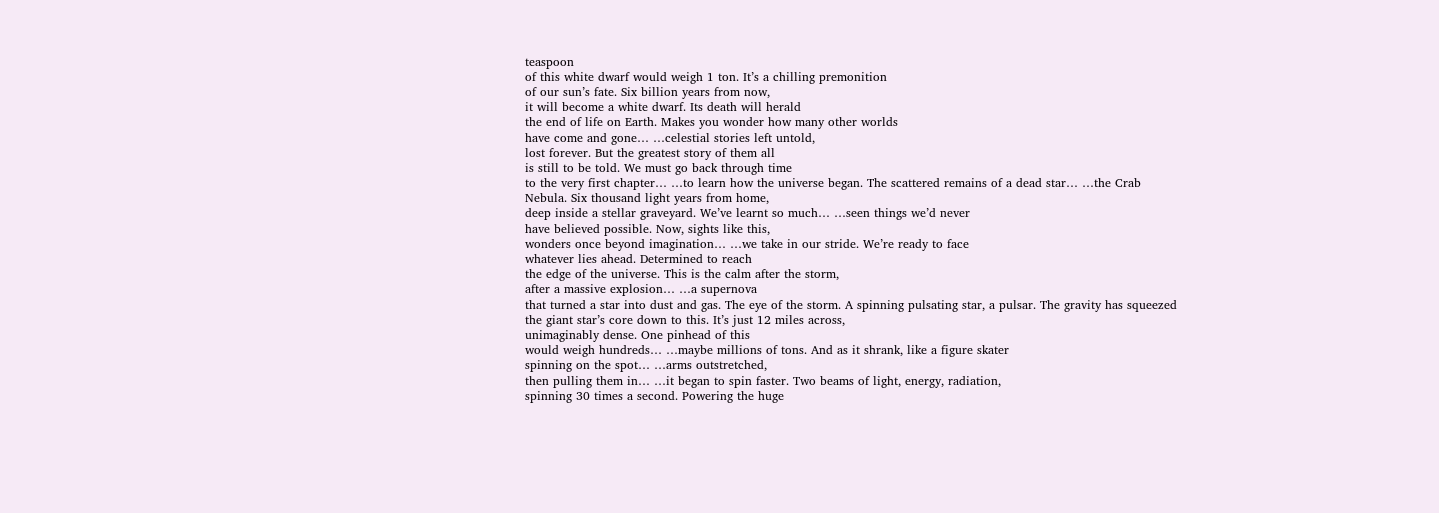teaspoon
of this white dwarf would weigh 1 ton. It’s a chilling premonition
of our sun’s fate. Six billion years from now,
it will become a white dwarf. Its death will herald
the end of life on Earth. Makes you wonder how many other worlds
have come and gone… …celestial stories left untold,
lost forever. But the greatest story of them all
is still to be told. We must go back through time
to the very first chapter… …to learn how the universe began. The scattered remains of a dead star… …the Crab Nebula. Six thousand light years from home,
deep inside a stellar graveyard. We’ve learnt so much… …seen things we’d never
have believed possible. Now, sights like this,
wonders once beyond imagination… …we take in our stride. We’re ready to face
whatever lies ahead. Determined to reach
the edge of the universe. This is the calm after the storm,
after a massive explosion… …a supernova
that turned a star into dust and gas. The eye of the storm. A spinning pulsating star, a pulsar. The gravity has squeezed
the giant star’s core down to this. It’s just 12 miles across,
unimaginably dense. One pinhead of this
would weigh hundreds… …maybe millions of tons. And as it shrank, like a figure skater
spinning on the spot… …arms outstretched,
then pulling them in… …it began to spin faster. Two beams of light, energy, radiation,
spinning 30 times a second. Powering the huge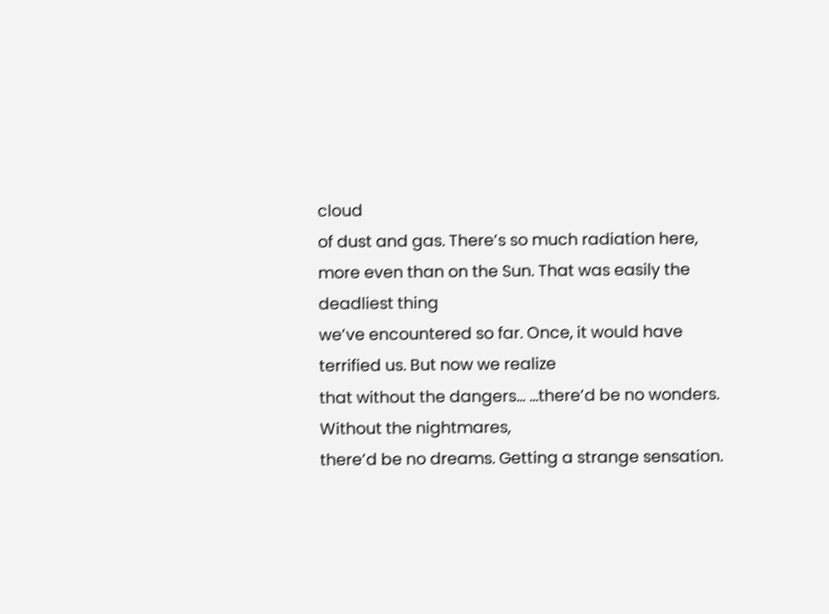cloud
of dust and gas. There’s so much radiation here,
more even than on the Sun. That was easily the deadliest thing
we’ve encountered so far. Once, it would have terrified us. But now we realize
that without the dangers… …there’d be no wonders. Without the nightmares,
there’d be no dreams. Getting a strange sensation.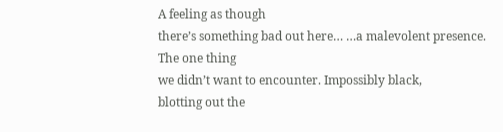A feeling as though
there’s something bad out here… …a malevolent presence. The one thing
we didn’t want to encounter. Impossibly black,
blotting out the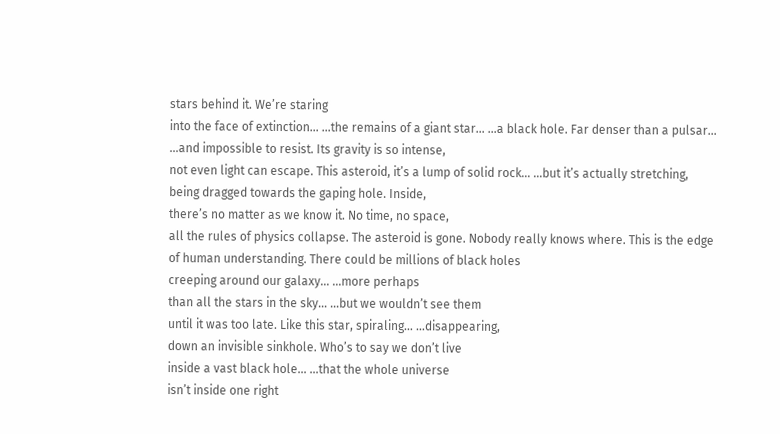stars behind it. We’re staring
into the face of extinction… …the remains of a giant star… …a black hole. Far denser than a pulsar… …and impossible to resist. Its gravity is so intense,
not even light can escape. This asteroid, it’s a lump of solid rock… …but it’s actually stretching,
being dragged towards the gaping hole. Inside,
there’s no matter as we know it. No time, no space,
all the rules of physics collapse. The asteroid is gone. Nobody really knows where. This is the edge
of human understanding. There could be millions of black holes
creeping around our galaxy… …more perhaps
than all the stars in the sky… …but we wouldn’t see them
until it was too late. Like this star, spiraling… …disappearing,
down an invisible sinkhole. Who’s to say we don’t live
inside a vast black hole… …that the whole universe
isn’t inside one right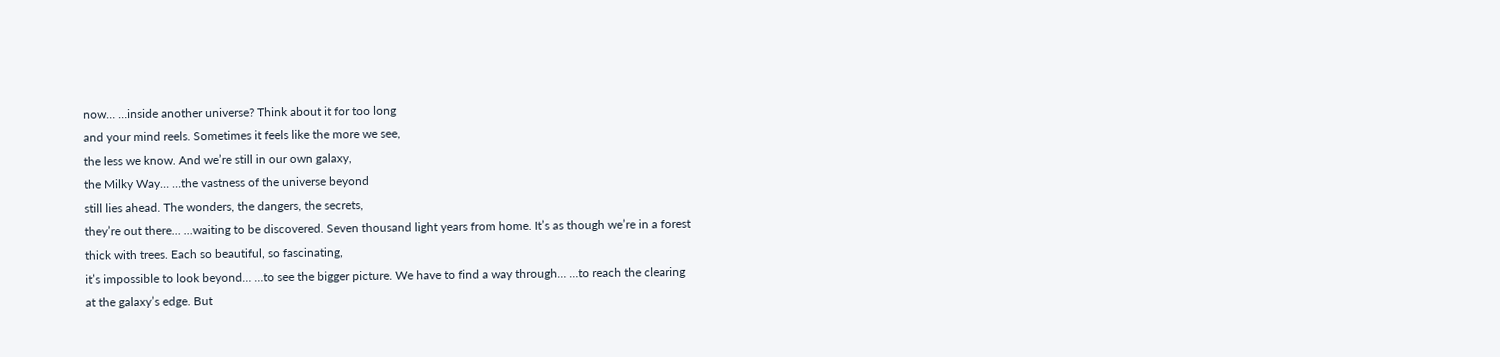now… …inside another universe? Think about it for too long
and your mind reels. Sometimes it feels like the more we see,
the less we know. And we’re still in our own galaxy,
the Milky Way… …the vastness of the universe beyond
still lies ahead. The wonders, the dangers, the secrets,
they’re out there… …waiting to be discovered. Seven thousand light years from home. It’s as though we’re in a forest
thick with trees. Each so beautiful, so fascinating,
it’s impossible to look beyond… …to see the bigger picture. We have to find a way through… …to reach the clearing
at the galaxy’s edge. But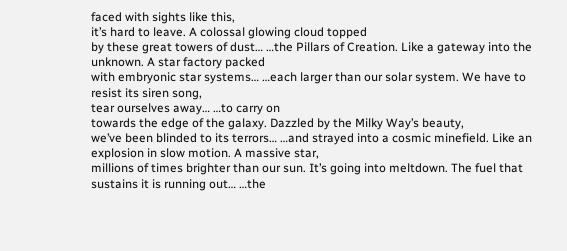faced with sights like this,
it’s hard to leave. A colossal glowing cloud topped
by these great towers of dust… …the Pillars of Creation. Like a gateway into the unknown. A star factory packed
with embryonic star systems… …each larger than our solar system. We have to resist its siren song,
tear ourselves away… …to carry on
towards the edge of the galaxy. Dazzled by the Milky Way’s beauty,
we’ve been blinded to its terrors… …and strayed into a cosmic minefield. Like an explosion in slow motion. A massive star,
millions of times brighter than our sun. It’s going into meltdown. The fuel that sustains it is running out… …the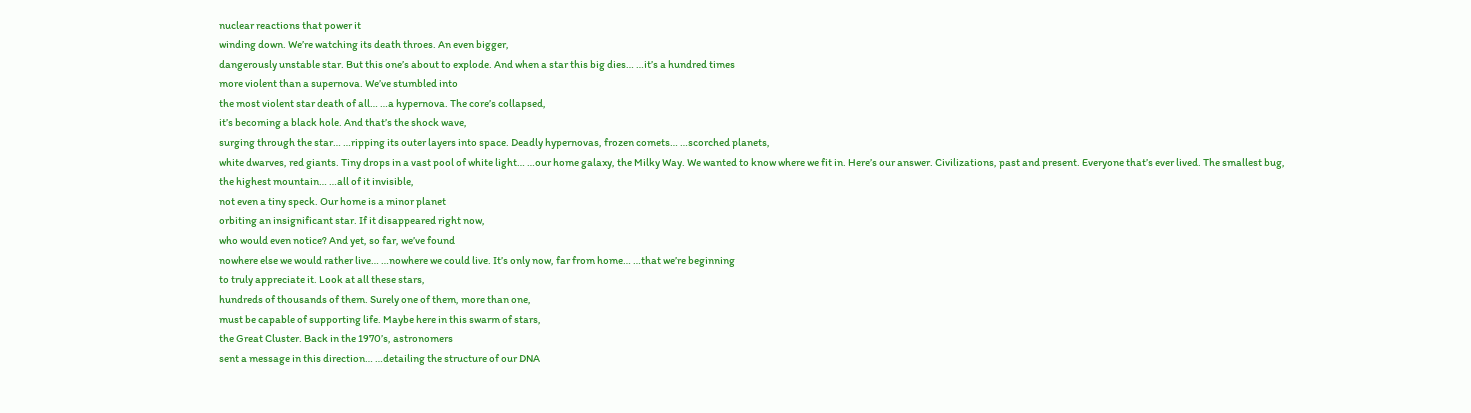nuclear reactions that power it
winding down. We’re watching its death throes. An even bigger,
dangerously unstable star. But this one’s about to explode. And when a star this big dies… …it’s a hundred times
more violent than a supernova. We’ve stumbled into
the most violent star death of all… …a hypernova. The core’s collapsed,
it’s becoming a black hole. And that’s the shock wave,
surging through the star… …ripping its outer layers into space. Deadly hypernovas, frozen comets… …scorched planets,
white dwarves, red giants. Tiny drops in a vast pool of white light… …our home galaxy, the Milky Way. We wanted to know where we fit in. Here’s our answer. Civilizations, past and present. Everyone that’s ever lived. The smallest bug,
the highest mountain… …all of it invisible,
not even a tiny speck. Our home is a minor planet
orbiting an insignificant star. If it disappeared right now,
who would even notice? And yet, so far, we’ve found
nowhere else we would rather live… …nowhere we could live. It’s only now, far from home… …that we’re beginning
to truly appreciate it. Look at all these stars,
hundreds of thousands of them. Surely one of them, more than one,
must be capable of supporting life. Maybe here in this swarm of stars,
the Great Cluster. Back in the 1970’s, astronomers
sent a message in this direction… …detailing the structure of our DNA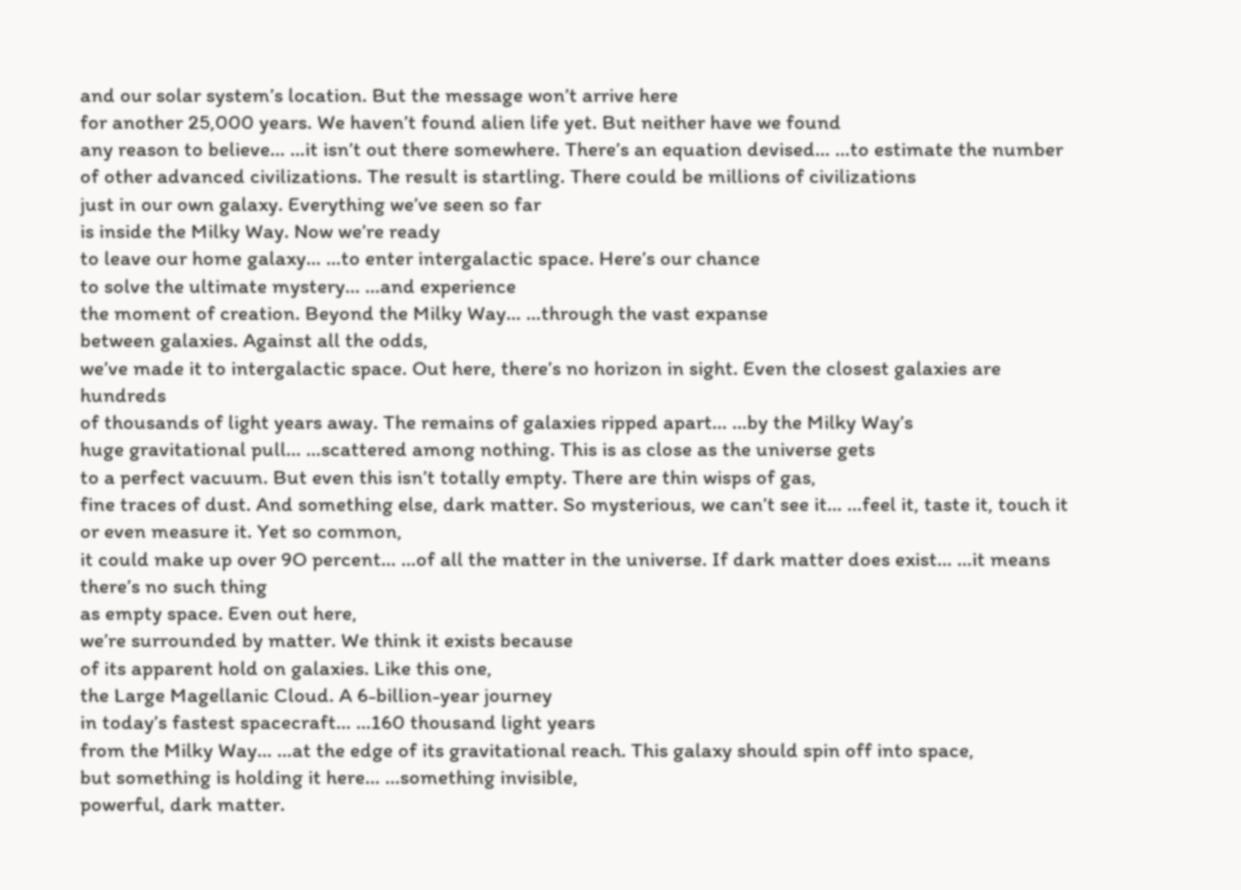and our solar system’s location. But the message won’t arrive here
for another 25,000 years. We haven’t found alien life yet. But neither have we found
any reason to believe… …it isn’t out there somewhere. There’s an equation devised… …to estimate the number
of other advanced civilizations. The result is startling. There could be millions of civilizations
just in our own galaxy. Everything we’ve seen so far
is inside the Milky Way. Now we’re ready
to leave our home galaxy… …to enter intergalactic space. Here’s our chance
to solve the ultimate mystery… …and experience
the moment of creation. Beyond the Milky Way… …through the vast expanse
between galaxies. Against all the odds,
we’ve made it to intergalactic space. Out here, there’s no horizon in sight. Even the closest galaxies are hundreds
of thousands of light years away. The remains of galaxies ripped apart… …by the Milky Way’s
huge gravitational pull… …scattered among nothing. This is as close as the universe gets
to a perfect vacuum. But even this isn’t totally empty. There are thin wisps of gas,
fine traces of dust. And something else, dark matter. So mysterious, we can’t see it… …feel it, taste it, touch it
or even measure it. Yet so common,
it could make up over 9O percent… …of all the matter in the universe. If dark matter does exist… …it means there’s no such thing
as empty space. Even out here,
we’re surrounded by matter. We think it exists because
of its apparent hold on galaxies. Like this one,
the Large Magellanic Cloud. A 6-billion-year journey
in today’s fastest spacecraft… …160 thousand light years
from the Milky Way… …at the edge of its gravitational reach. This galaxy should spin off into space,
but something is holding it here… …something invisible,
powerful, dark matter.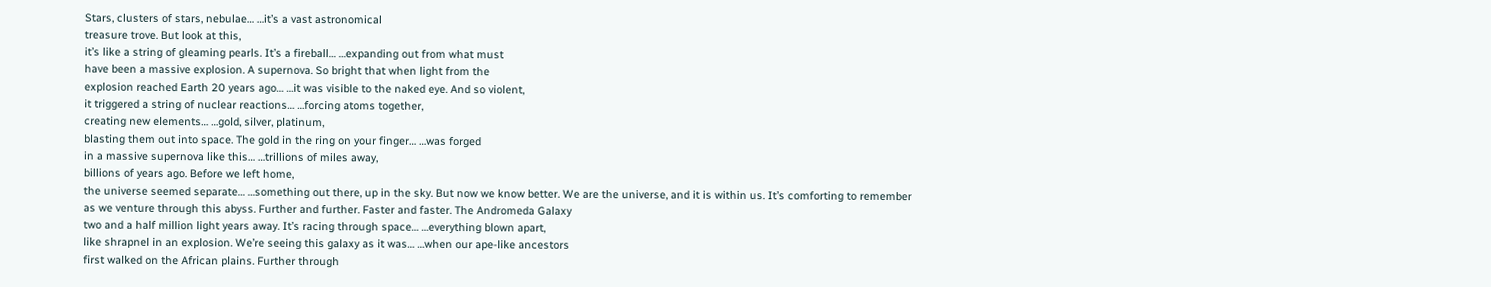Stars, clusters of stars, nebulae… …it’s a vast astronomical
treasure trove. But look at this,
it’s like a string of gleaming pearls. It’s a fireball… …expanding out from what must
have been a massive explosion. A supernova. So bright that when light from the
explosion reached Earth 20 years ago… …it was visible to the naked eye. And so violent,
it triggered a string of nuclear reactions… …forcing atoms together,
creating new elements… …gold, silver, platinum,
blasting them out into space. The gold in the ring on your finger… …was forged
in a massive supernova like this… …trillions of miles away,
billions of years ago. Before we left home,
the universe seemed separate… …something out there, up in the sky. But now we know better. We are the universe, and it is within us. It’s comforting to remember
as we venture through this abyss. Further and further. Faster and faster. The Andromeda Galaxy
two and a half million light years away. It’s racing through space… …everything blown apart,
like shrapnel in an explosion. We’re seeing this galaxy as it was… …when our ape-like ancestors
first walked on the African plains. Further through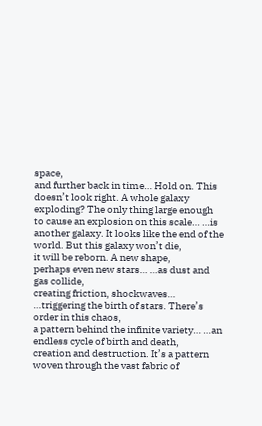space,
and further back in time… Hold on. This doesn’t look right. A whole galaxy exploding? The only thing large enough
to cause an explosion on this scale… …is another galaxy. It looks like the end of the world. But this galaxy won’t die,
it will be reborn. A new shape,
perhaps even new stars… …as dust and gas collide,
creating friction, shockwaves… …triggering the birth of stars. There’s order in this chaos,
a pattern behind the infinite variety… …an endless cycle of birth and death,
creation and destruction. It’s a pattern
woven through the vast fabric of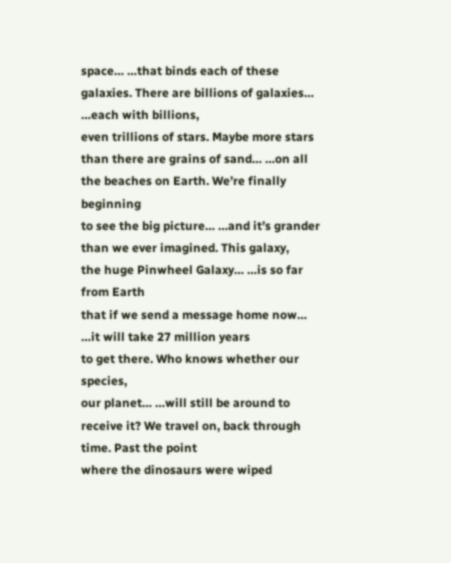space… …that binds each of these galaxies. There are billions of galaxies… …each with billions,
even trillions of stars. Maybe more stars
than there are grains of sand… …on all the beaches on Earth. We’re finally beginning
to see the big picture… …and it’s grander
than we ever imagined. This galaxy,
the huge Pinwheel Galaxy… …is so far from Earth
that if we send a message home now… …it will take 27 million years
to get there. Who knows whether our species,
our planet… …will still be around to receive it? We travel on, back through time. Past the point
where the dinosaurs were wiped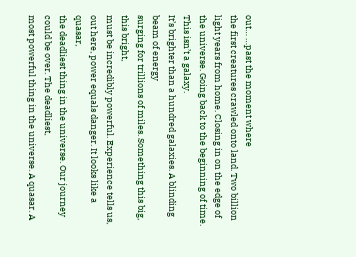out… …past the moment where
the first creatures crawled onto land. Two billion light years from home. Closing in on the edge of the universe. Going back to the beginning of time. This isn’t a galaxy.
It’s brighter than a hundred galaxies. A blinding beam of energy
surging for trillions of miles. Something this big, this bright,
must be incredibly powerful. Experience tells us,
out here, power equals danger. It looks like a quasar,
the deadliest thing in the universe. Our journey could be over. The deadliest,
most powerful thing in the universe. A quasar. A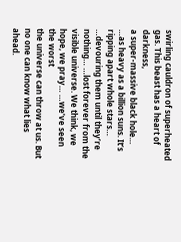swirling cauldron of superheated gas. This beast has a heart of darkness,
a super-massive black hole… …as heavy as a billion suns. It’s ripping apart whole stars… …devouring them until they’re nothing… …lost forever from the visible universe. We think, we hope, we pray… …we’ve seen the worst
the universe can throw at us. But no one can know what lies ahead.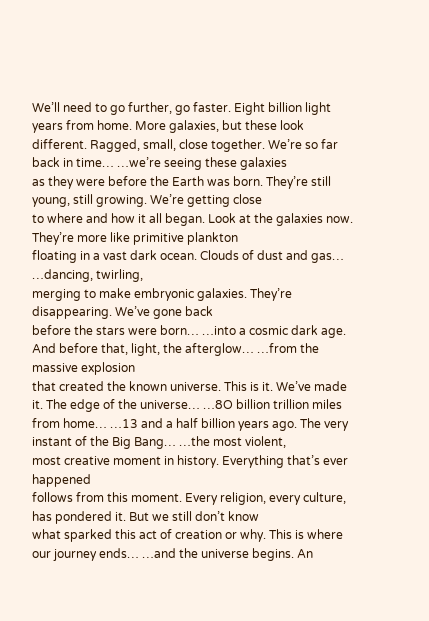We’ll need to go further, go faster. Eight billion light years from home. More galaxies, but these look different. Ragged, small, close together. We’re so far back in time… …we’re seeing these galaxies
as they were before the Earth was born. They’re still young, still growing. We’re getting close
to where and how it all began. Look at the galaxies now. They’re more like primitive plankton
floating in a vast dark ocean. Clouds of dust and gas… …dancing, twirling,
merging to make embryonic galaxies. They’re disappearing. We’ve gone back
before the stars were born… …into a cosmic dark age. And before that, light, the afterglow… …from the massive explosion
that created the known universe. This is it. We’ve made it. The edge of the universe… …8O billion trillion miles from home… …13 and a half billion years ago. The very instant of the Big Bang… …the most violent,
most creative moment in history. Everything that’s ever happened
follows from this moment. Every religion, every culture,
has pondered it. But we still don’t know
what sparked this act of creation or why. This is where our journey ends… …and the universe begins. An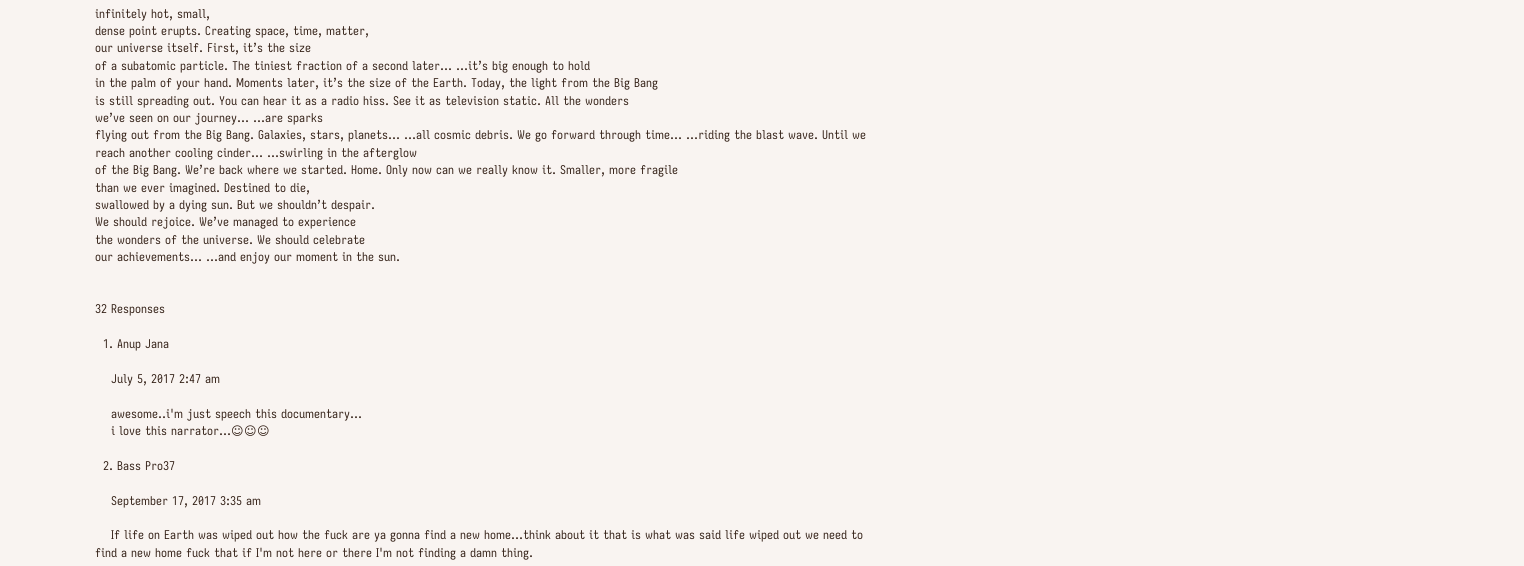infinitely hot, small,
dense point erupts. Creating space, time, matter,
our universe itself. First, it’s the size
of a subatomic particle. The tiniest fraction of a second later… …it’s big enough to hold
in the palm of your hand. Moments later, it’s the size of the Earth. Today, the light from the Big Bang
is still spreading out. You can hear it as a radio hiss. See it as television static. All the wonders
we’ve seen on our journey… …are sparks
flying out from the Big Bang. Galaxies, stars, planets… …all cosmic debris. We go forward through time… …riding the blast wave. Until we reach another cooling cinder… …swirling in the afterglow
of the Big Bang. We’re back where we started. Home. Only now can we really know it. Smaller, more fragile
than we ever imagined. Destined to die,
swallowed by a dying sun. But we shouldn’t despair.
We should rejoice. We’ve managed to experience
the wonders of the universe. We should celebrate
our achievements… …and enjoy our moment in the sun.


32 Responses

  1. Anup Jana

    July 5, 2017 2:47 am

    awesome..i'm just speech this documentary…
    i love this narrator…☺☺☺

  2. Bass Pro37

    September 17, 2017 3:35 am

    If life on Earth was wiped out how the fuck are ya gonna find a new home…think about it that is what was said life wiped out we need to find a new home fuck that if I'm not here or there I'm not finding a damn thing.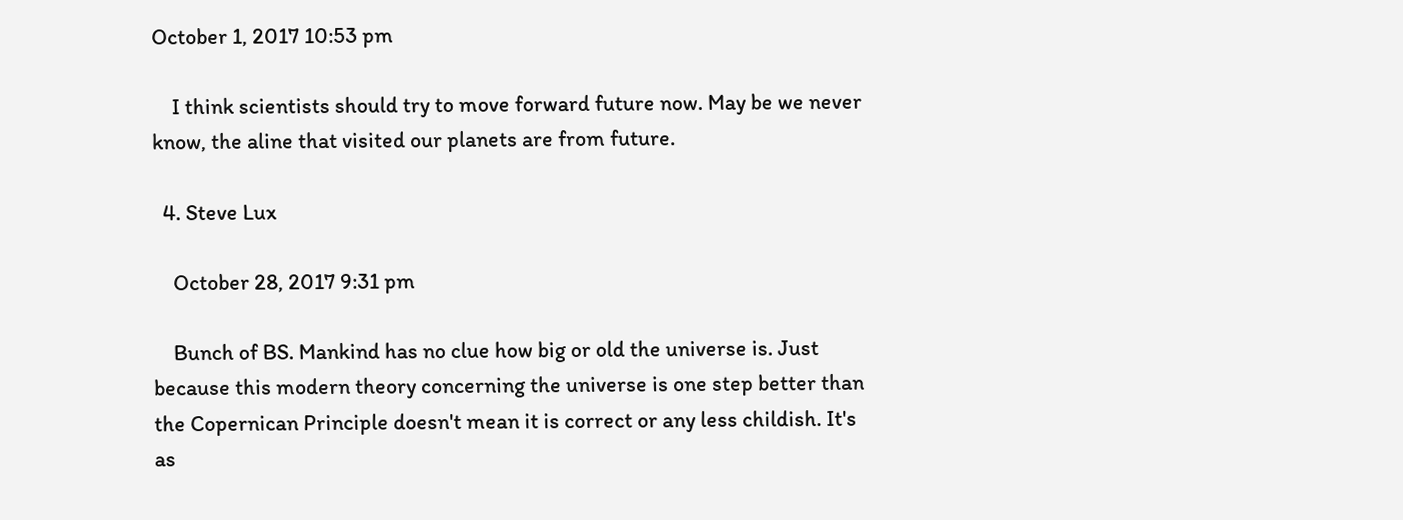October 1, 2017 10:53 pm

    I think scientists should try to move forward future now. May be we never know, the aline that visited our planets are from future.

  4. Steve Lux

    October 28, 2017 9:31 pm

    Bunch of BS. Mankind has no clue how big or old the universe is. Just because this modern theory concerning the universe is one step better than the Copernican Principle doesn't mean it is correct or any less childish. It's as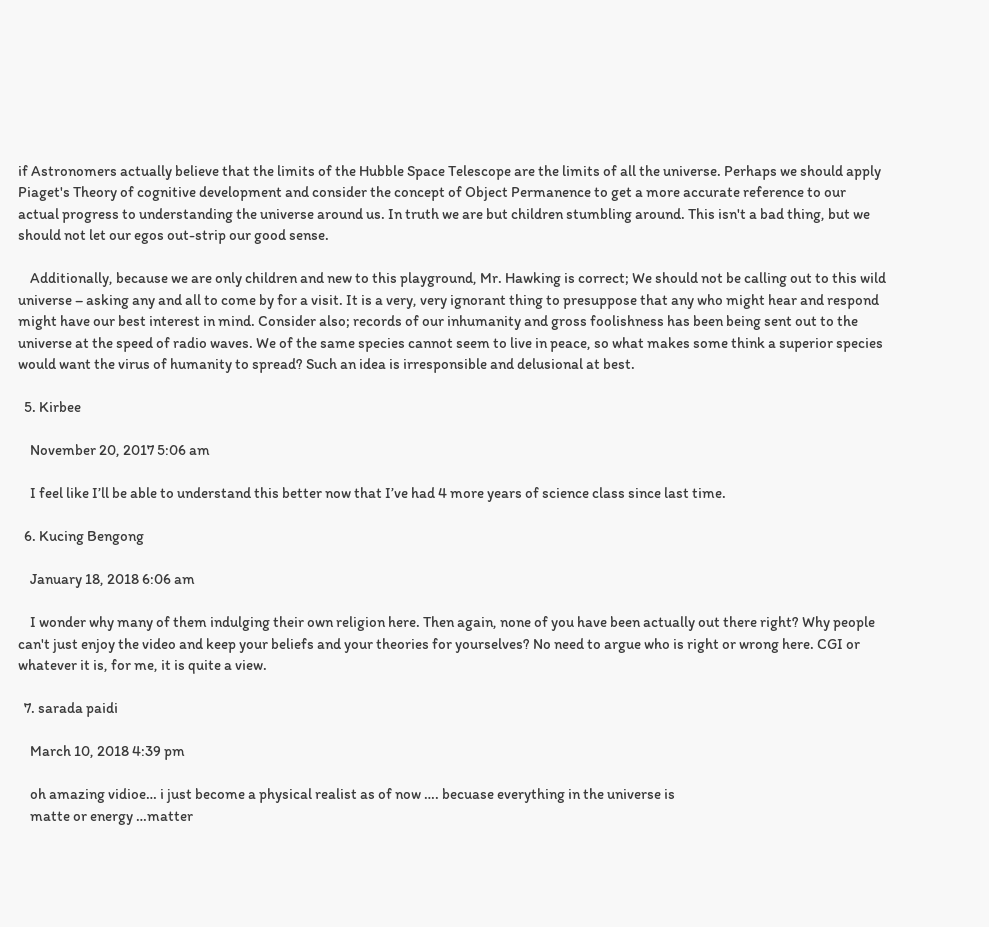if Astronomers actually believe that the limits of the Hubble Space Telescope are the limits of all the universe. Perhaps we should apply Piaget's Theory of cognitive development and consider the concept of Object Permanence to get a more accurate reference to our actual progress to understanding the universe around us. In truth we are but children stumbling around. This isn't a bad thing, but we should not let our egos out-strip our good sense.

    Additionally, because we are only children and new to this playground, Mr. Hawking is correct; We should not be calling out to this wild universe – asking any and all to come by for a visit. It is a very, very ignorant thing to presuppose that any who might hear and respond might have our best interest in mind. Consider also; records of our inhumanity and gross foolishness has been being sent out to the universe at the speed of radio waves. We of the same species cannot seem to live in peace, so what makes some think a superior species would want the virus of humanity to spread? Such an idea is irresponsible and delusional at best.

  5. Kirbee

    November 20, 2017 5:06 am

    I feel like I’ll be able to understand this better now that I’ve had 4 more years of science class since last time.

  6. Kucing Bengong

    January 18, 2018 6:06 am

    I wonder why many of them indulging their own religion here. Then again, none of you have been actually out there right? Why people can't just enjoy the video and keep your beliefs and your theories for yourselves? No need to argue who is right or wrong here. CGI or whatever it is, for me, it is quite a view.

  7. sarada paidi

    March 10, 2018 4:39 pm

    oh amazing vidioe… i just become a physical realist as of now …. becuase everything in the universe is
    matte or energy …matter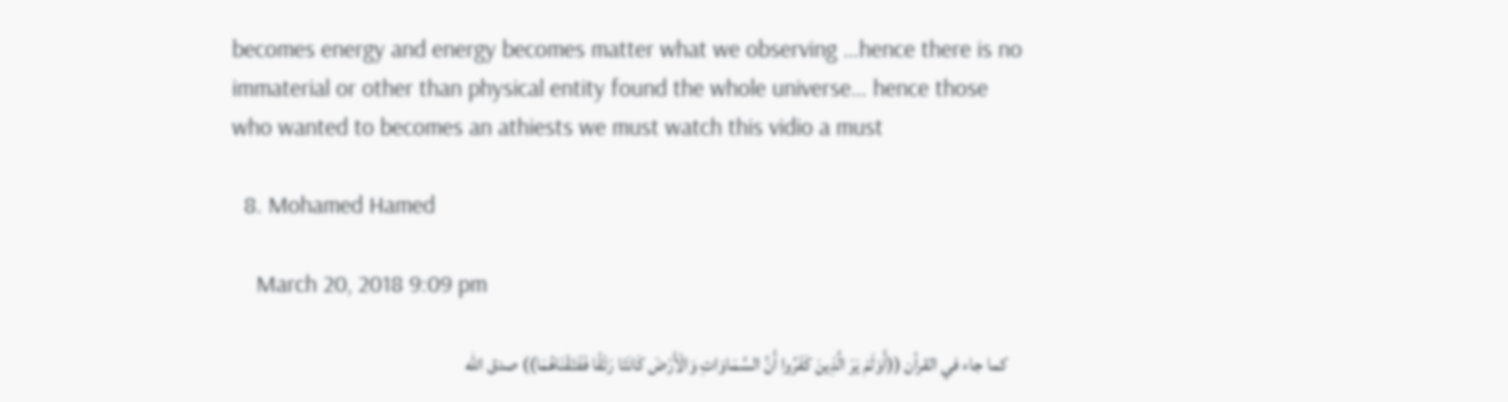becomes energy and energy becomes matter what we observing …hence there is no immaterial or other than physical entity found the whole universe… hence those who wanted to becomes an athiests we must watch this vidio a must

  8. Mohamed Hamed

    March 20, 2018 9:09 pm

    كما جاء في القرأن ((أَوَلَمْ يَرَ الَّذِينَ كَفَرُوا أَنَّ السَّمَاوَاتِ وَالْأَرْضَ كَانَتَا رَتْقًا فَفَتَقْنَاهُمَا)) صدق الله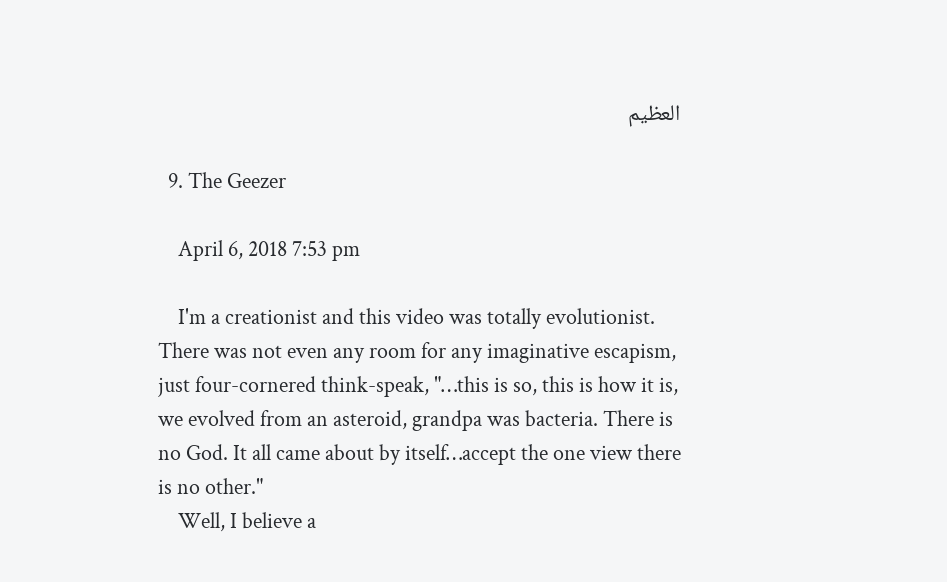العظيم

  9. The Geezer

    April 6, 2018 7:53 pm

    I'm a creationist and this video was totally evolutionist. There was not even any room for any imaginative escapism, just four-cornered think-speak, "…this is so, this is how it is, we evolved from an asteroid, grandpa was bacteria. There is no God. It all came about by itself…accept the one view there is no other."
    Well, I believe a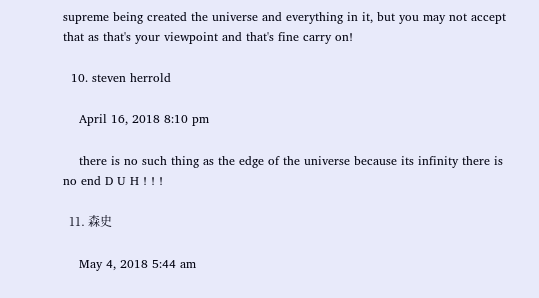supreme being created the universe and everything in it, but you may not accept that as that's your viewpoint and that's fine carry on!

  10. steven herrold

    April 16, 2018 8:10 pm

    there is no such thing as the edge of the universe because its infinity there is no end D U H ! ! !

  11. 森史

    May 4, 2018 5:44 am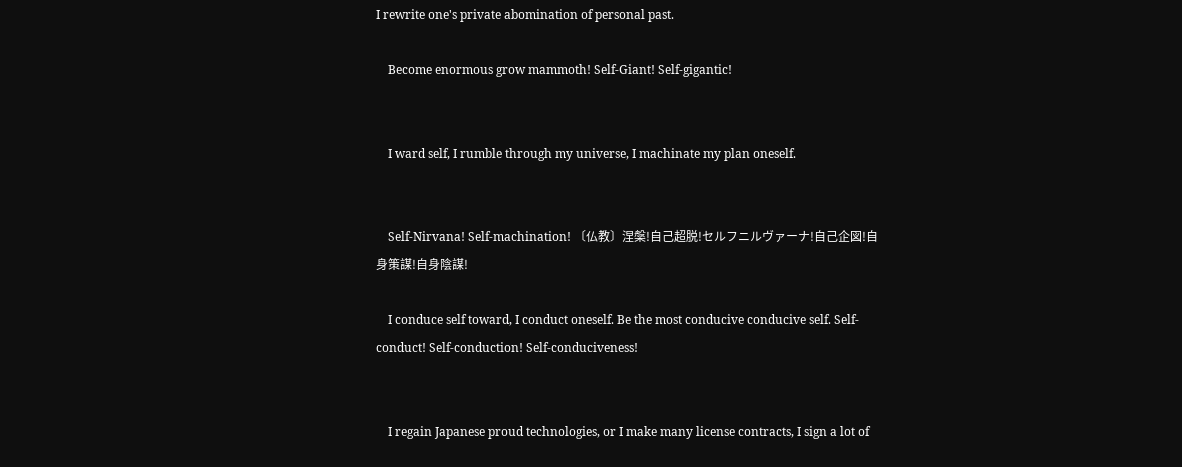I rewrite one's private abomination of personal past.

    Become enormous grow mammoth! Self-Giant! Self-gigantic!


    I ward self, I rumble through my universe, I machinate my plan oneself.


    Self-Nirvana! Self-machination! 〔仏教〕涅槃!自己超脱!セルフニルヴァーナ!自己企図!自身策謀!自身陰謀!

    I conduce self toward, I conduct oneself. Be the most conducive conducive self. Self-conduct! Self-conduction! Self-conduciveness!


    I regain Japanese proud technologies, or I make many license contracts, I sign a lot of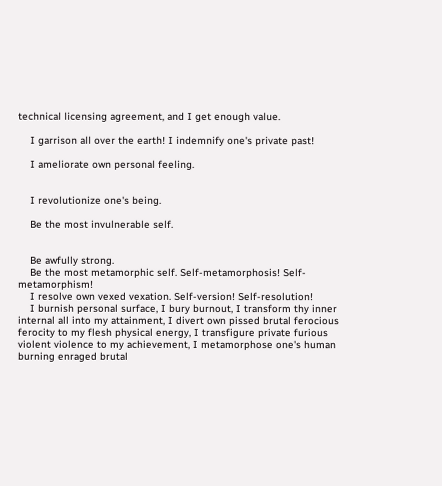technical licensing agreement, and I get enough value.

    I garrison all over the earth! I indemnify one's private past!

    I ameliorate own personal feeling.


    I revolutionize one's being.

    Be the most invulnerable self.


    Be awfully strong.
    Be the most metamorphic self. Self-metamorphosis! Self-metamorphism!
    I resolve own vexed vexation. Self-version! Self-resolution!
    I burnish personal surface, I bury burnout, I transform thy inner internal all into my attainment, I divert own pissed brutal ferocious ferocity to my flesh physical energy, I transfigure private furious violent violence to my achievement, I metamorphose one's human burning enraged brutal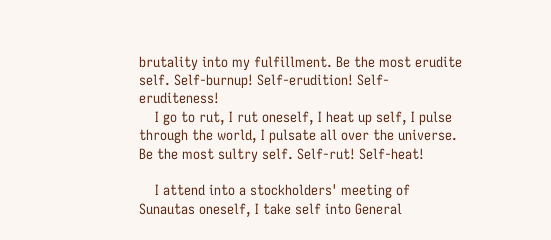brutality into my fulfillment. Be the most erudite self. Self-burnup! Self-erudition! Self-eruditeness!
    I go to rut, I rut oneself, I heat up self, I pulse through the world, I pulsate all over the universe. Be the most sultry self. Self-rut! Self-heat!

    I attend into a stockholders' meeting of Sunautas oneself, I take self into General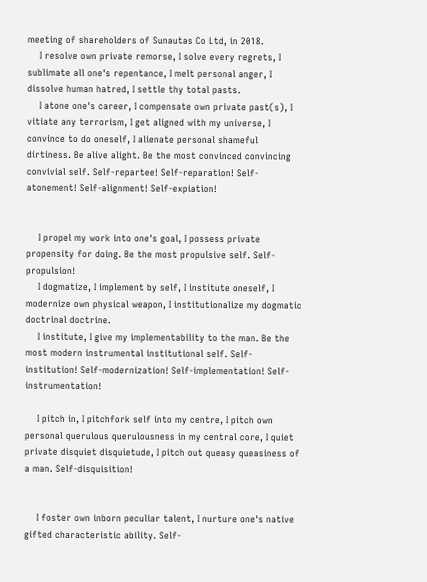meeting of shareholders of Sunautas Co Ltd, in 2018.
    I resolve own private remorse, I solve every regrets, I sublimate all one's repentance, I melt personal anger, I dissolve human hatred, I settle thy total pasts.
    I atone one's career, I compensate own private past(s), I vitiate any terrorism, I get aligned with my universe, I convince to do oneself, I alienate personal shameful dirtiness. Be alive alight. Be the most convinced convincing convivial self. Self-repartee! Self-reparation! Self-atonement! Self-alignment! Self-expiation!


    I propel my work into one's goal, I possess private propensity for doing. Be the most propulsive self. Self-propulsion!
    I dogmatize, I implement by self, I institute oneself, I modernize own physical weapon, I institutionalize my dogmatic doctrinal doctrine.
    I institute, I give my implementability to the man. Be the most modern instrumental institutional self. Self-institution! Self-modernization! Self-implementation! Self-instrumentation!

    I pitch in, I pitchfork self into my centre, I pitch own personal querulous querulousness in my central core, I quiet private disquiet disquietude, I pitch out queasy queasiness of a man. Self-disquisition!


    I foster own inborn peculiar talent, I nurture one's native gifted characteristic ability. Self-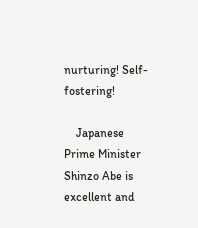nurturing! Self-fostering!

    Japanese Prime Minister Shinzo Abe is excellent and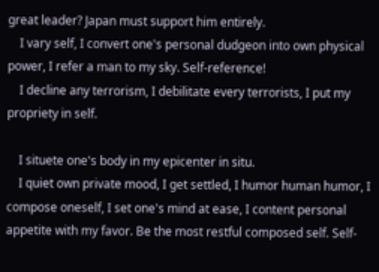great leader? Japan must support him entirely.
    I vary self, I convert one's personal dudgeon into own physical power, I refer a man to my sky. Self-reference!
    I decline any terrorism, I debilitate every terrorists, I put my propriety in self.

    I situete one's body in my epicenter in situ.
    I quiet own private mood, I get settled, I humor human humor, I compose oneself, I set one's mind at ease, I content personal appetite with my favor. Be the most restful composed self. Self-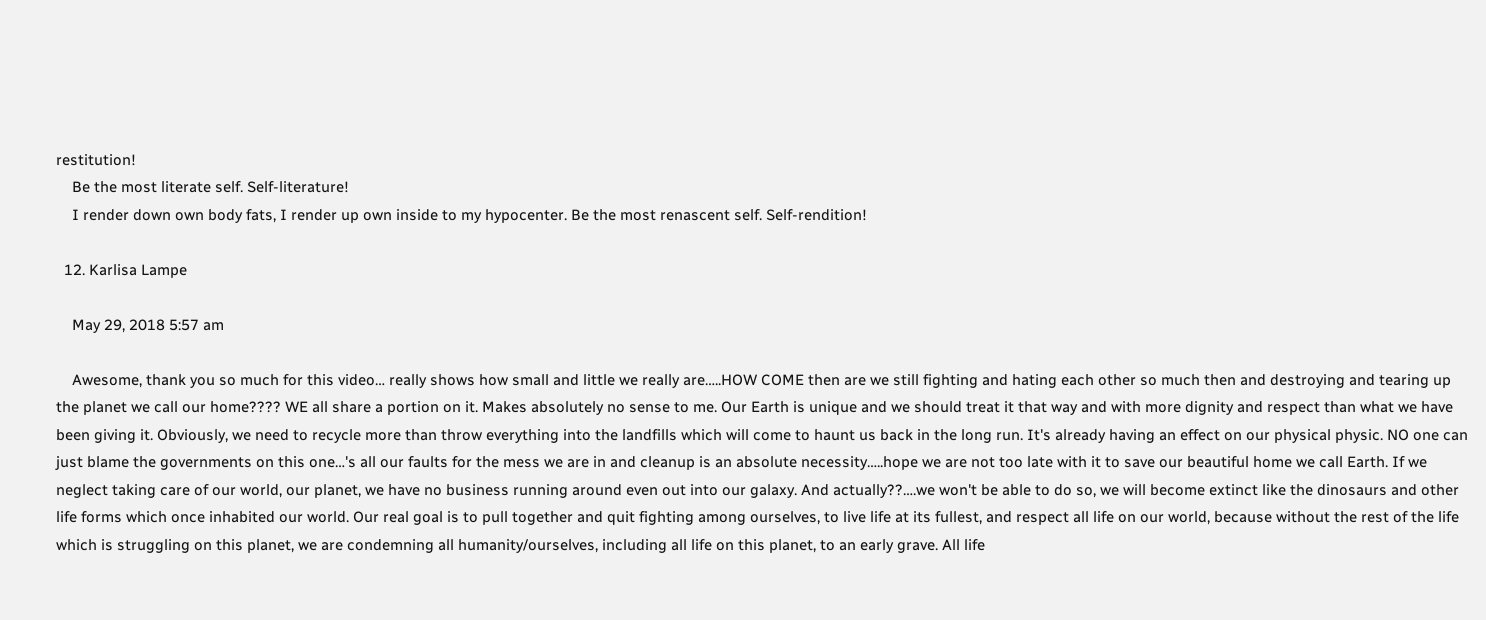restitution!
    Be the most literate self. Self-literature!
    I render down own body fats, I render up own inside to my hypocenter. Be the most renascent self. Self-rendition!

  12. Karlisa Lampe

    May 29, 2018 5:57 am

    Awesome, thank you so much for this video… really shows how small and little we really are…..HOW COME then are we still fighting and hating each other so much then and destroying and tearing up the planet we call our home???? WE all share a portion on it. Makes absolutely no sense to me. Our Earth is unique and we should treat it that way and with more dignity and respect than what we have been giving it. Obviously, we need to recycle more than throw everything into the landfills which will come to haunt us back in the long run. It's already having an effect on our physical physic. NO one can just blame the governments on this one…'s all our faults for the mess we are in and cleanup is an absolute necessity…..hope we are not too late with it to save our beautiful home we call Earth. If we neglect taking care of our world, our planet, we have no business running around even out into our galaxy. And actually??….we won't be able to do so, we will become extinct like the dinosaurs and other life forms which once inhabited our world. Our real goal is to pull together and quit fighting among ourselves, to live life at its fullest, and respect all life on our world, because without the rest of the life which is struggling on this planet, we are condemning all humanity/ourselves, including all life on this planet, to an early grave. All life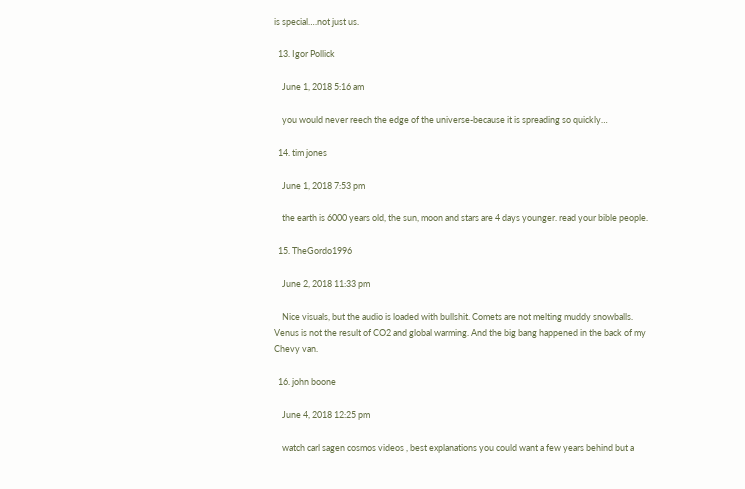is special….not just us.

  13. Igor Pollick

    June 1, 2018 5:16 am

    you would never reech the edge of the universe-because it is spreading so quickly…

  14. tim jones

    June 1, 2018 7:53 pm

    the earth is 6000 years old, the sun, moon and stars are 4 days younger. read your bible people.

  15. TheGordo1996

    June 2, 2018 11:33 pm

    Nice visuals, but the audio is loaded with bullshit. Comets are not melting muddy snowballs. Venus is not the result of CO2 and global warming. And the big bang happened in the back of my Chevy van.

  16. john boone

    June 4, 2018 12:25 pm

    watch carl sagen cosmos videos , best explanations you could want a few years behind but a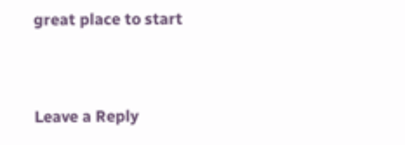great place to start


Leave a Reply